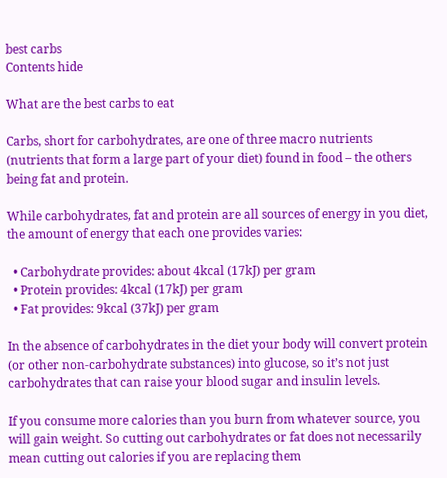best carbs
Contents hide

What are the best carbs to eat

Carbs, short for carbohydrates, are one of three macro nutrients (nutrients that form a large part of your diet) found in food – the others being fat and protein.

While carbohydrates, fat and protein are all sources of energy in you diet, the amount of energy that each one provides varies:

  • Carbohydrate provides: about 4kcal (17kJ) per gram
  • Protein provides: 4kcal (17kJ) per gram
  • Fat provides: 9kcal (37kJ) per gram

In the absence of carbohydrates in the diet your body will convert protein (or other non-carbohydrate substances) into glucose, so it’s not just carbohydrates that can raise your blood sugar and insulin levels.

If you consume more calories than you burn from whatever source, you will gain weight. So cutting out carbohydrates or fat does not necessarily mean cutting out calories if you are replacing them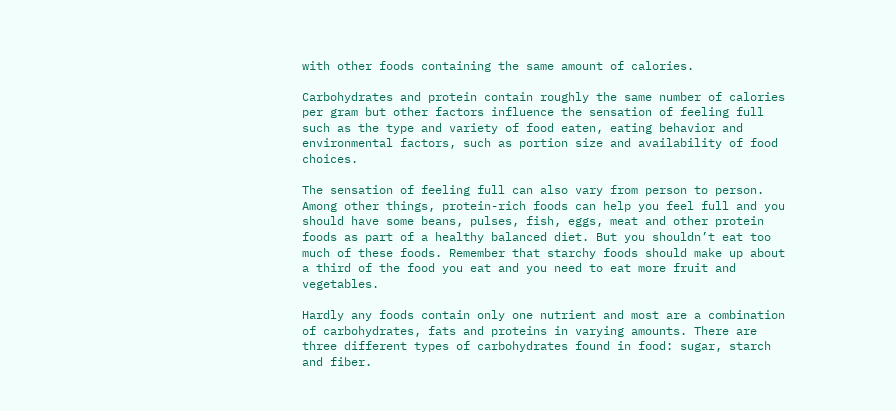with other foods containing the same amount of calories.

Carbohydrates and protein contain roughly the same number of calories per gram but other factors influence the sensation of feeling full such as the type and variety of food eaten, eating behavior and environmental factors, such as portion size and availability of food choices.

The sensation of feeling full can also vary from person to person. Among other things, protein-rich foods can help you feel full and you should have some beans, pulses, fish, eggs, meat and other protein foods as part of a healthy balanced diet. But you shouldn’t eat too much of these foods. Remember that starchy foods should make up about a third of the food you eat and you need to eat more fruit and vegetables.

Hardly any foods contain only one nutrient and most are a combination of carbohydrates, fats and proteins in varying amounts. There are three different types of carbohydrates found in food: sugar, starch and fiber.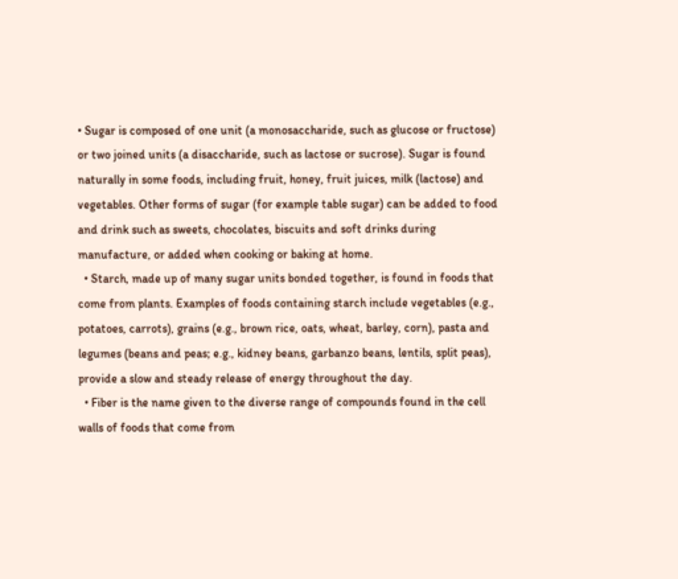• Sugar is composed of one unit (a monosaccharide, such as glucose or fructose) or two joined units (a disaccharide, such as lactose or sucrose). Sugar is found naturally in some foods, including fruit, honey, fruit juices, milk (lactose) and vegetables. Other forms of sugar (for example table sugar) can be added to food and drink such as sweets, chocolates, biscuits and soft drinks during manufacture, or added when cooking or baking at home.
  • Starch, made up of many sugar units bonded together, is found in foods that come from plants. Examples of foods containing starch include vegetables (e.g., potatoes, carrots), grains (e.g., brown rice, oats, wheat, barley, corn), pasta and legumes (beans and peas; e.g., kidney beans, garbanzo beans, lentils, split peas), provide a slow and steady release of energy throughout the day.
  • Fiber is the name given to the diverse range of compounds found in the cell walls of foods that come from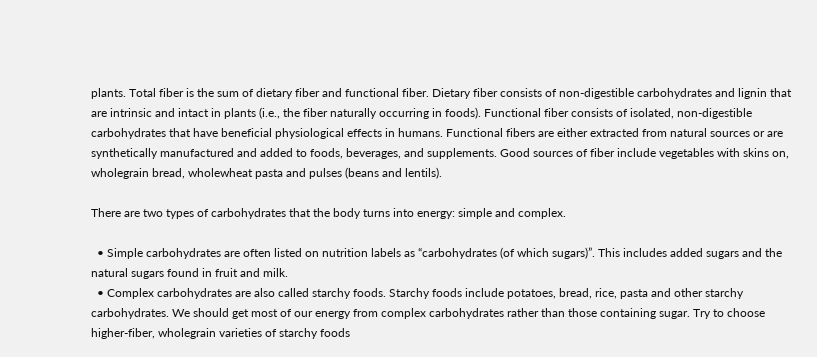plants. Total fiber is the sum of dietary fiber and functional fiber. Dietary fiber consists of non-digestible carbohydrates and lignin that are intrinsic and intact in plants (i.e., the fiber naturally occurring in foods). Functional fiber consists of isolated, non-digestible carbohydrates that have beneficial physiological effects in humans. Functional fibers are either extracted from natural sources or are synthetically manufactured and added to foods, beverages, and supplements. Good sources of fiber include vegetables with skins on, wholegrain bread, wholewheat pasta and pulses (beans and lentils).

There are two types of carbohydrates that the body turns into energy: simple and complex.

  • Simple carbohydrates are often listed on nutrition labels as “carbohydrates (of which sugars)”. This includes added sugars and the natural sugars found in fruit and milk.
  • Complex carbohydrates are also called starchy foods. Starchy foods include potatoes, bread, rice, pasta and other starchy carbohydrates. We should get most of our energy from complex carbohydrates rather than those containing sugar. Try to choose higher-fiber, wholegrain varieties of starchy foods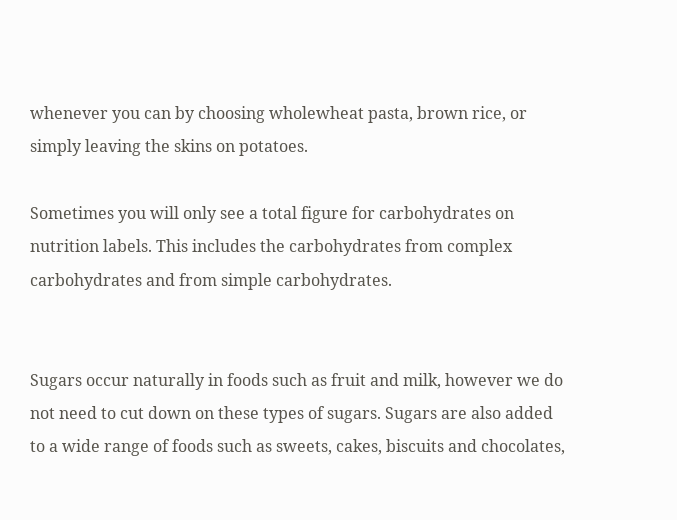whenever you can by choosing wholewheat pasta, brown rice, or simply leaving the skins on potatoes.

Sometimes you will only see a total figure for carbohydrates on nutrition labels. This includes the carbohydrates from complex carbohydrates and from simple carbohydrates.


Sugars occur naturally in foods such as fruit and milk, however we do not need to cut down on these types of sugars. Sugars are also added to a wide range of foods such as sweets, cakes, biscuits and chocolates,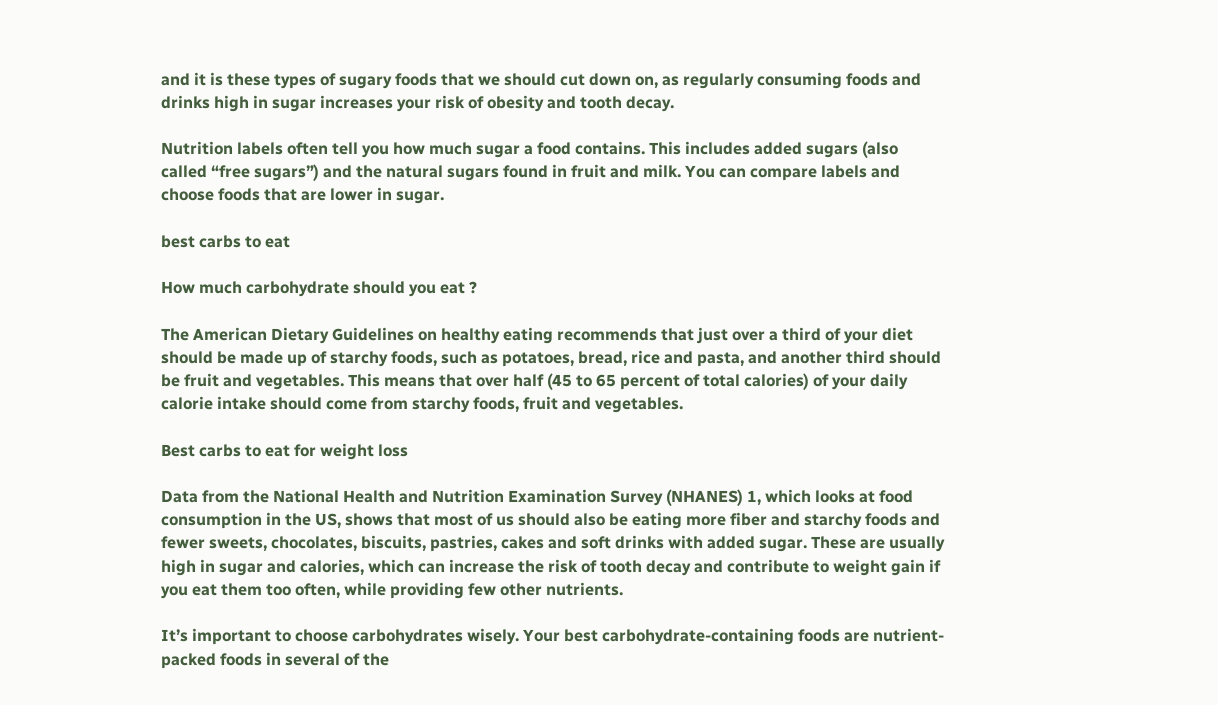and it is these types of sugary foods that we should cut down on, as regularly consuming foods and drinks high in sugar increases your risk of obesity and tooth decay.

Nutrition labels often tell you how much sugar a food contains. This includes added sugars (also called “free sugars”) and the natural sugars found in fruit and milk. You can compare labels and choose foods that are lower in sugar.

best carbs to eat

How much carbohydrate should you eat ?

The American Dietary Guidelines on healthy eating recommends that just over a third of your diet should be made up of starchy foods, such as potatoes, bread, rice and pasta, and another third should be fruit and vegetables. This means that over half (45 to 65 percent of total calories) of your daily calorie intake should come from starchy foods, fruit and vegetables.

Best carbs to eat for weight loss

Data from the National Health and Nutrition Examination Survey (NHANES) 1, which looks at food consumption in the US, shows that most of us should also be eating more fiber and starchy foods and fewer sweets, chocolates, biscuits, pastries, cakes and soft drinks with added sugar. These are usually high in sugar and calories, which can increase the risk of tooth decay and contribute to weight gain if you eat them too often, while providing few other nutrients.

It’s important to choose carbohydrates wisely. Your best carbohydrate-containing foods are nutrient-packed foods in several of the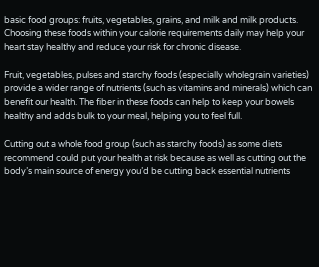basic food groups: fruits, vegetables, grains, and milk and milk products. Choosing these foods within your calorie requirements daily may help your heart stay healthy and reduce your risk for chronic disease.

Fruit, vegetables, pulses and starchy foods (especially wholegrain varieties) provide a wider range of nutrients (such as vitamins and minerals) which can benefit our health. The fiber in these foods can help to keep your bowels healthy and adds bulk to your meal, helping you to feel full.

Cutting out a whole food group (such as starchy foods) as some diets recommend could put your health at risk because as well as cutting out the body’s main source of energy you’d be cutting back essential nutrients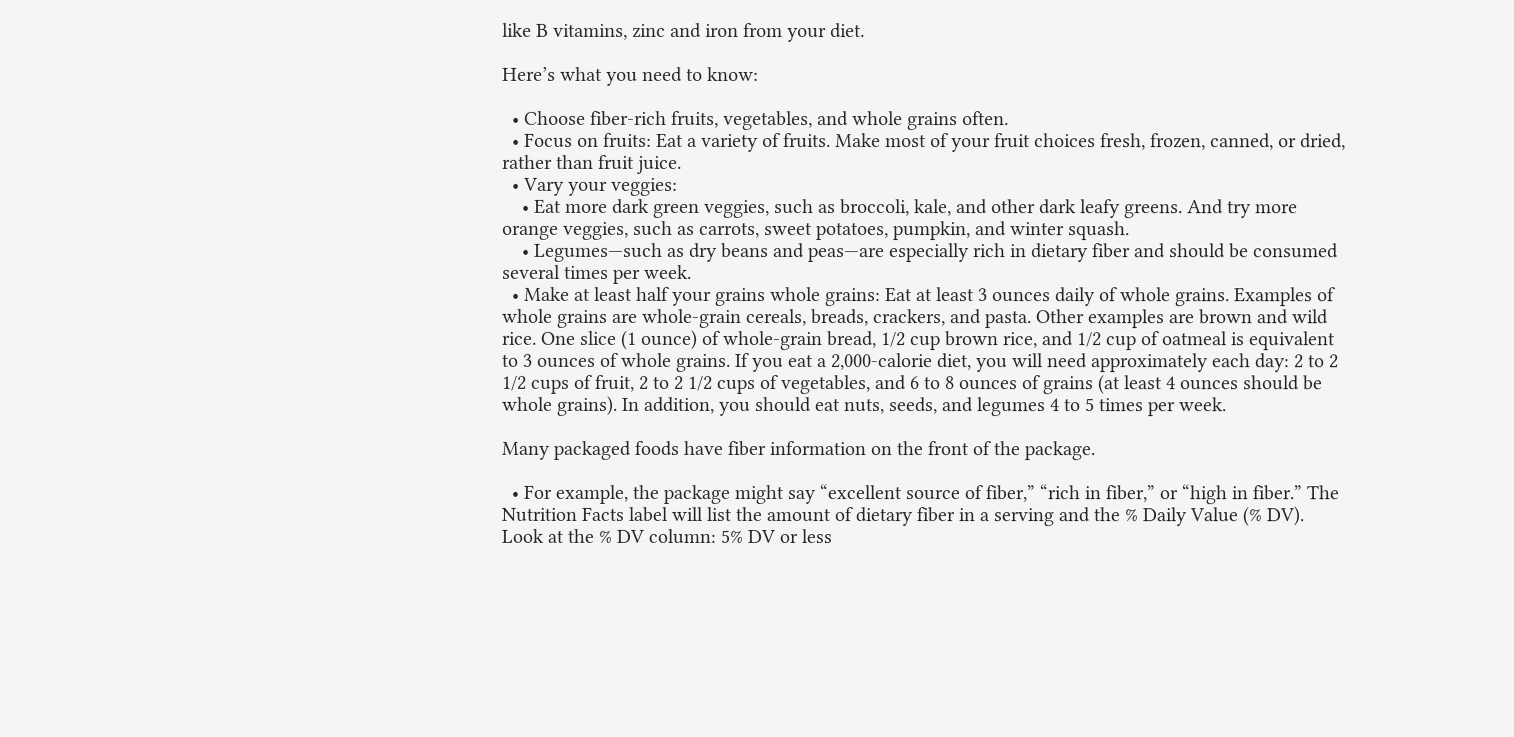like B vitamins, zinc and iron from your diet.

Here’s what you need to know:

  • Choose fiber-rich fruits, vegetables, and whole grains often.
  • Focus on fruits: Eat a variety of fruits. Make most of your fruit choices fresh, frozen, canned, or dried, rather than fruit juice.
  • Vary your veggies:
    • Eat more dark green veggies, such as broccoli, kale, and other dark leafy greens. And try more orange veggies, such as carrots, sweet potatoes, pumpkin, and winter squash.
    • Legumes—such as dry beans and peas—are especially rich in dietary fiber and should be consumed several times per week.
  • Make at least half your grains whole grains: Eat at least 3 ounces daily of whole grains. Examples of whole grains are whole-grain cereals, breads, crackers, and pasta. Other examples are brown and wild rice. One slice (1 ounce) of whole-grain bread, 1/2 cup brown rice, and 1/2 cup of oatmeal is equivalent to 3 ounces of whole grains. If you eat a 2,000-calorie diet, you will need approximately each day: 2 to 2 1/2 cups of fruit, 2 to 2 1/2 cups of vegetables, and 6 to 8 ounces of grains (at least 4 ounces should be whole grains). In addition, you should eat nuts, seeds, and legumes 4 to 5 times per week.

Many packaged foods have fiber information on the front of the package.

  • For example, the package might say “excellent source of fiber,” “rich in fiber,” or “high in fiber.” The Nutrition Facts label will list the amount of dietary fiber in a serving and the % Daily Value (% DV). Look at the % DV column: 5% DV or less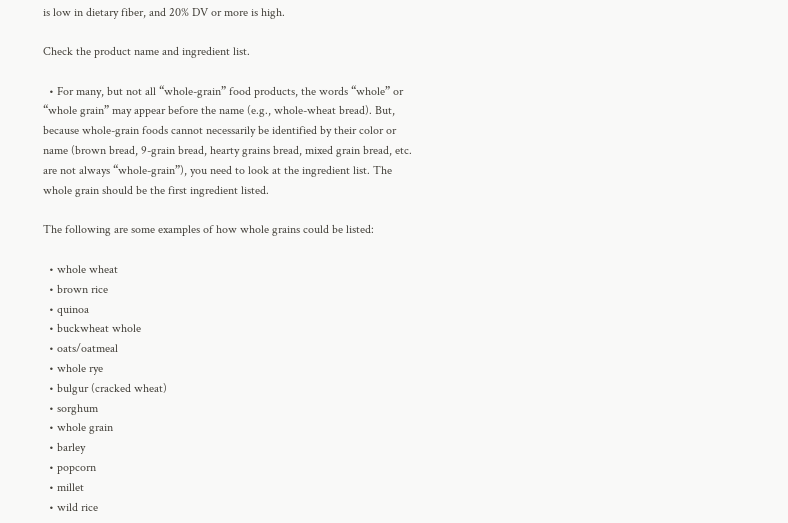is low in dietary fiber, and 20% DV or more is high.

Check the product name and ingredient list.

  • For many, but not all “whole-grain” food products, the words “whole” or “whole grain” may appear before the name (e.g., whole-wheat bread). But, because whole-grain foods cannot necessarily be identified by their color or name (brown bread, 9-grain bread, hearty grains bread, mixed grain bread, etc. are not always “whole-grain”), you need to look at the ingredient list. The whole grain should be the first ingredient listed.

The following are some examples of how whole grains could be listed:

  • whole wheat
  • brown rice
  • quinoa
  • buckwheat whole
  • oats/oatmeal
  • whole rye
  • bulgur (cracked wheat)
  • sorghum
  • whole grain
  • barley
  • popcorn
  • millet
  • wild rice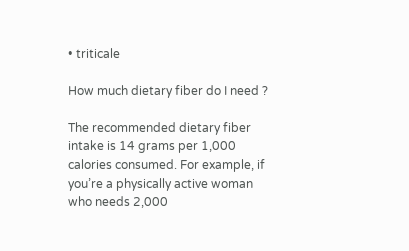• triticale

How much dietary fiber do I need ?

The recommended dietary fiber intake is 14 grams per 1,000 calories consumed. For example, if you’re a physically active woman who needs 2,000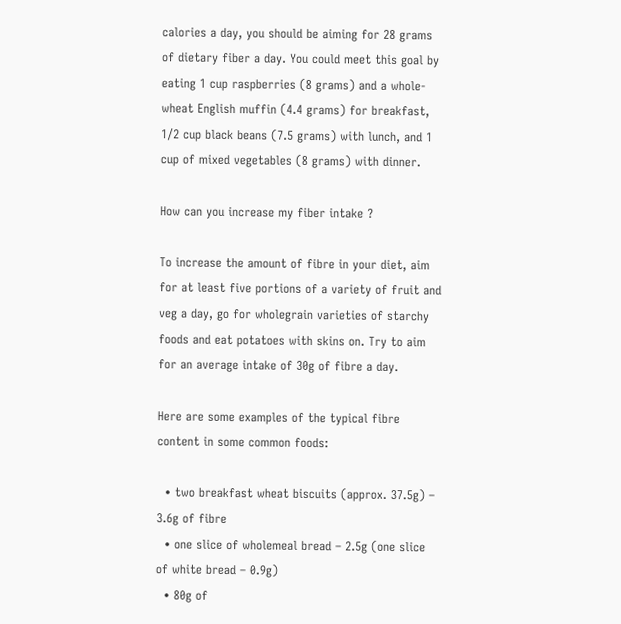calories a day, you should be aiming for 28 grams of dietary fiber a day. You could meet this goal by eating 1 cup raspberries (8 grams) and a whole-wheat English muffin (4.4 grams) for breakfast, 1/2 cup black beans (7.5 grams) with lunch, and 1 cup of mixed vegetables (8 grams) with dinner.

How can you increase my fiber intake ?

To increase the amount of fibre in your diet, aim for at least five portions of a variety of fruit and veg a day, go for wholegrain varieties of starchy foods and eat potatoes with skins on. Try to aim for an average intake of 30g of fibre a day.

Here are some examples of the typical fibre content in some common foods:

  • two breakfast wheat biscuits (approx. 37.5g) – 3.6g of fibre
  • one slice of wholemeal bread – 2.5g (one slice of white bread – 0.9g)
  • 80g of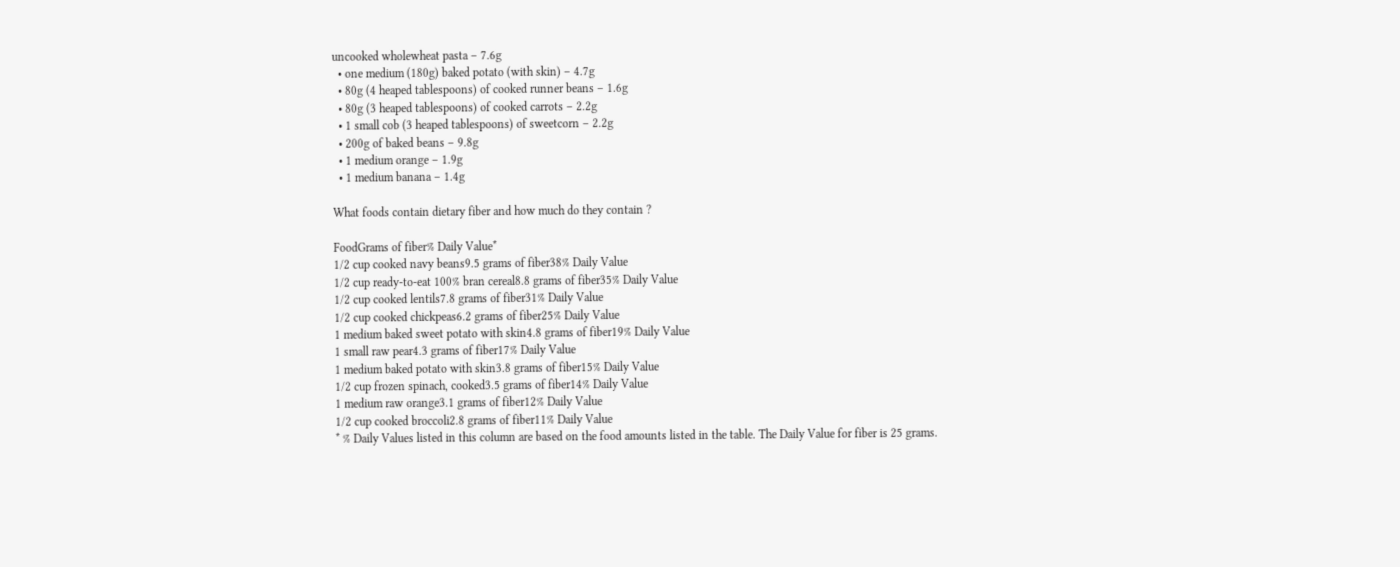uncooked wholewheat pasta – 7.6g
  • one medium (180g) baked potato (with skin) – 4.7g
  • 80g (4 heaped tablespoons) of cooked runner beans – 1.6g
  • 80g (3 heaped tablespoons) of cooked carrots – 2.2g
  • 1 small cob (3 heaped tablespoons) of sweetcorn – 2.2g
  • 200g of baked beans – 9.8g
  • 1 medium orange – 1.9g
  • 1 medium banana – 1.4g

What foods contain dietary fiber and how much do they contain ?

FoodGrams of fiber% Daily Value*
1/2 cup cooked navy beans9.5 grams of fiber38% Daily Value
1/2 cup ready-to-eat 100% bran cereal8.8 grams of fiber35% Daily Value
1/2 cup cooked lentils7.8 grams of fiber31% Daily Value
1/2 cup cooked chickpeas6.2 grams of fiber25% Daily Value
1 medium baked sweet potato with skin4.8 grams of fiber19% Daily Value
1 small raw pear4.3 grams of fiber17% Daily Value
1 medium baked potato with skin3.8 grams of fiber15% Daily Value
1/2 cup frozen spinach, cooked3.5 grams of fiber14% Daily Value
1 medium raw orange3.1 grams of fiber12% Daily Value
1/2 cup cooked broccoli2.8 grams of fiber11% Daily Value
* % Daily Values listed in this column are based on the food amounts listed in the table. The Daily Value for fiber is 25 grams.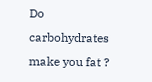Do carbohydrates make you fat ?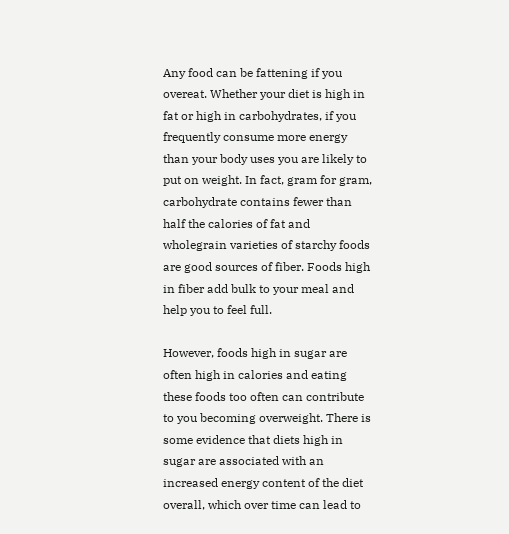Any food can be fattening if you overeat. Whether your diet is high in fat or high in carbohydrates, if you frequently consume more energy than your body uses you are likely to put on weight. In fact, gram for gram, carbohydrate contains fewer than half the calories of fat and wholegrain varieties of starchy foods are good sources of fiber. Foods high in fiber add bulk to your meal and help you to feel full.

However, foods high in sugar are often high in calories and eating these foods too often can contribute to you becoming overweight. There is some evidence that diets high in sugar are associated with an increased energy content of the diet overall, which over time can lead to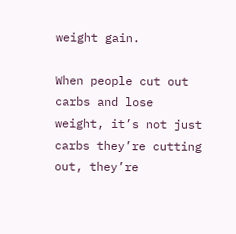weight gain.

When people cut out carbs and lose weight, it’s not just carbs they’re cutting out, they’re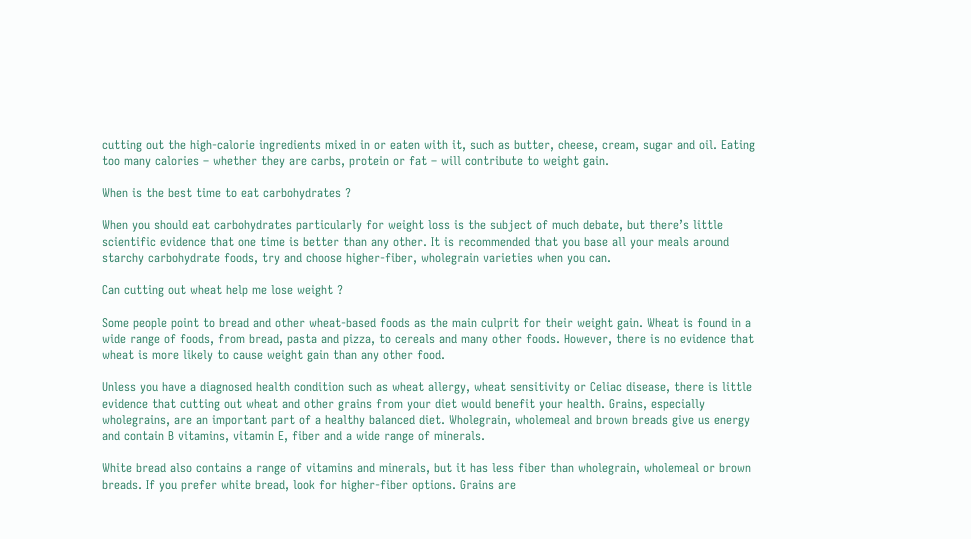cutting out the high-calorie ingredients mixed in or eaten with it, such as butter, cheese, cream, sugar and oil. Eating too many calories – whether they are carbs, protein or fat – will contribute to weight gain.

When is the best time to eat carbohydrates ?

When you should eat carbohydrates particularly for weight loss is the subject of much debate, but there’s little scientific evidence that one time is better than any other. It is recommended that you base all your meals around starchy carbohydrate foods, try and choose higher-fiber, wholegrain varieties when you can.

Can cutting out wheat help me lose weight ?

Some people point to bread and other wheat-based foods as the main culprit for their weight gain. Wheat is found in a wide range of foods, from bread, pasta and pizza, to cereals and many other foods. However, there is no evidence that wheat is more likely to cause weight gain than any other food.

Unless you have a diagnosed health condition such as wheat allergy, wheat sensitivity or Celiac disease, there is little evidence that cutting out wheat and other grains from your diet would benefit your health. Grains, especially wholegrains, are an important part of a healthy balanced diet. Wholegrain, wholemeal and brown breads give us energy and contain B vitamins, vitamin E, fiber and a wide range of minerals.

White bread also contains a range of vitamins and minerals, but it has less fiber than wholegrain, wholemeal or brown breads. If you prefer white bread, look for higher-fiber options. Grains are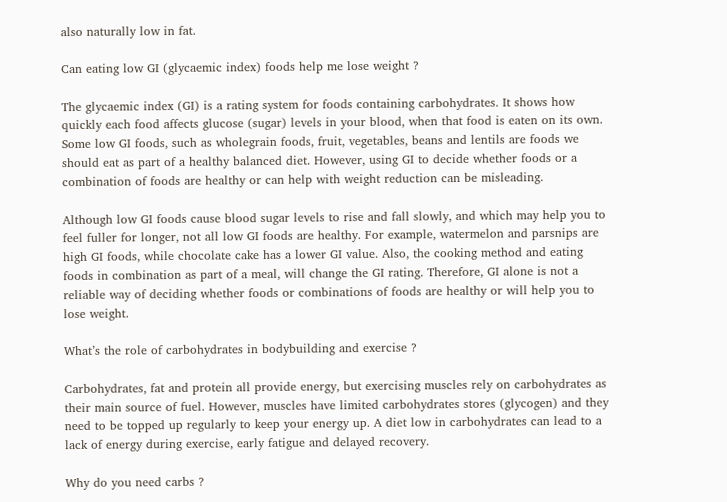also naturally low in fat.

Can eating low GI (glycaemic index) foods help me lose weight ?

The glycaemic index (GI) is a rating system for foods containing carbohydrates. It shows how quickly each food affects glucose (sugar) levels in your blood, when that food is eaten on its own. Some low GI foods, such as wholegrain foods, fruit, vegetables, beans and lentils are foods we should eat as part of a healthy balanced diet. However, using GI to decide whether foods or a combination of foods are healthy or can help with weight reduction can be misleading.

Although low GI foods cause blood sugar levels to rise and fall slowly, and which may help you to feel fuller for longer, not all low GI foods are healthy. For example, watermelon and parsnips are high GI foods, while chocolate cake has a lower GI value. Also, the cooking method and eating foods in combination as part of a meal, will change the GI rating. Therefore, GI alone is not a reliable way of deciding whether foods or combinations of foods are healthy or will help you to lose weight.

What’s the role of carbohydrates in bodybuilding and exercise ?

Carbohydrates, fat and protein all provide energy, but exercising muscles rely on carbohydrates as their main source of fuel. However, muscles have limited carbohydrates stores (glycogen) and they need to be topped up regularly to keep your energy up. A diet low in carbohydrates can lead to a lack of energy during exercise, early fatigue and delayed recovery.

Why do you need carbs ?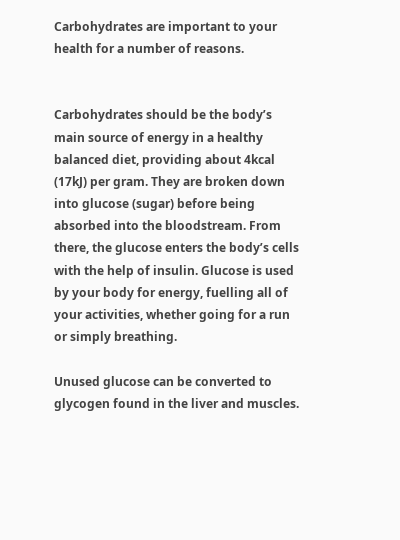Carbohydrates are important to your health for a number of reasons.


Carbohydrates should be the body’s main source of energy in a healthy balanced diet, providing about 4kcal (17kJ) per gram. They are broken down into glucose (sugar) before being absorbed into the bloodstream. From there, the glucose enters the body’s cells with the help of insulin. Glucose is used by your body for energy, fuelling all of your activities, whether going for a run or simply breathing.

Unused glucose can be converted to glycogen found in the liver and muscles.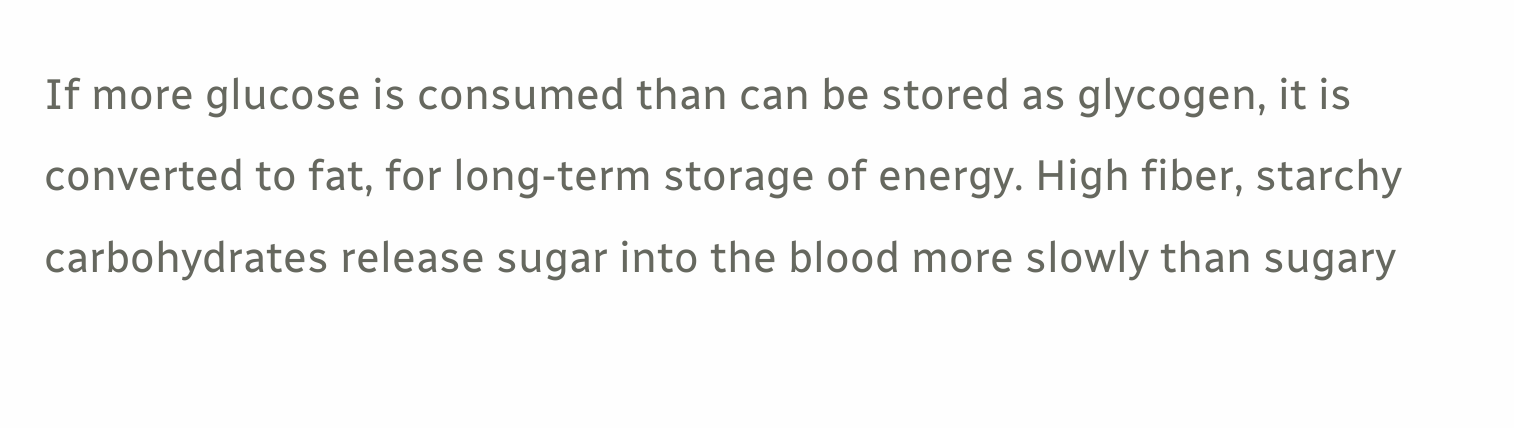If more glucose is consumed than can be stored as glycogen, it is converted to fat, for long-term storage of energy. High fiber, starchy carbohydrates release sugar into the blood more slowly than sugary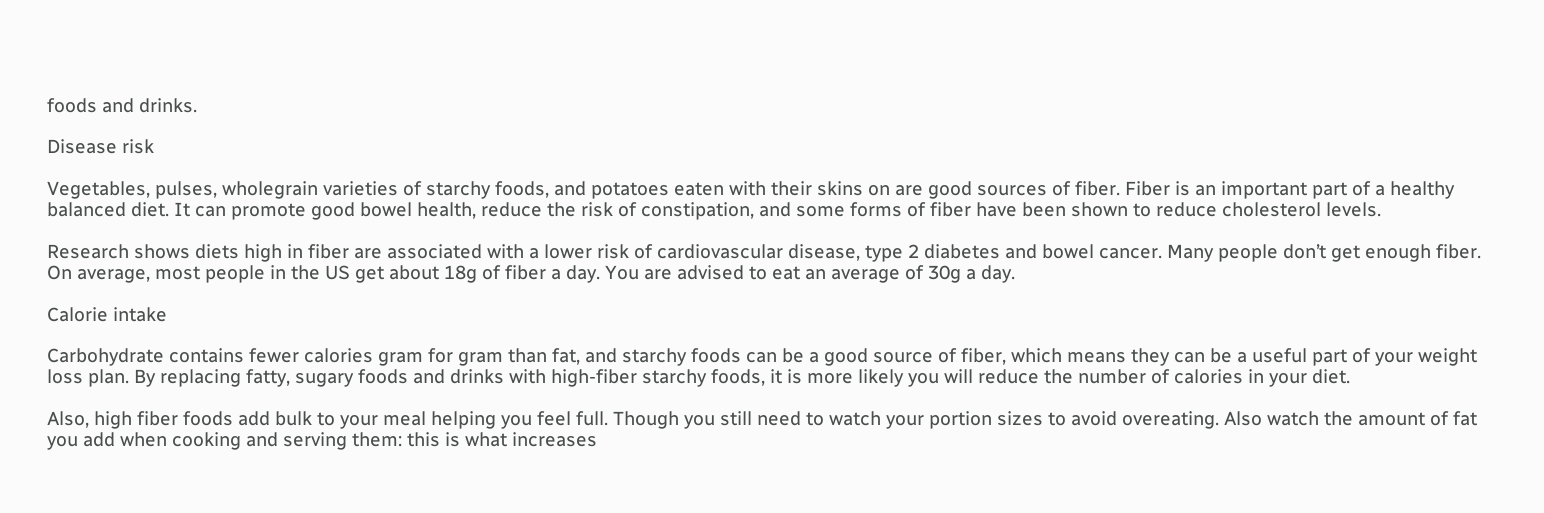foods and drinks.

Disease risk

Vegetables, pulses, wholegrain varieties of starchy foods, and potatoes eaten with their skins on are good sources of fiber. Fiber is an important part of a healthy balanced diet. It can promote good bowel health, reduce the risk of constipation, and some forms of fiber have been shown to reduce cholesterol levels.

Research shows diets high in fiber are associated with a lower risk of cardiovascular disease, type 2 diabetes and bowel cancer. Many people don’t get enough fiber. On average, most people in the US get about 18g of fiber a day. You are advised to eat an average of 30g a day.

Calorie intake

Carbohydrate contains fewer calories gram for gram than fat, and starchy foods can be a good source of fiber, which means they can be a useful part of your weight loss plan. By replacing fatty, sugary foods and drinks with high-fiber starchy foods, it is more likely you will reduce the number of calories in your diet.

Also, high fiber foods add bulk to your meal helping you feel full. Though you still need to watch your portion sizes to avoid overeating. Also watch the amount of fat you add when cooking and serving them: this is what increases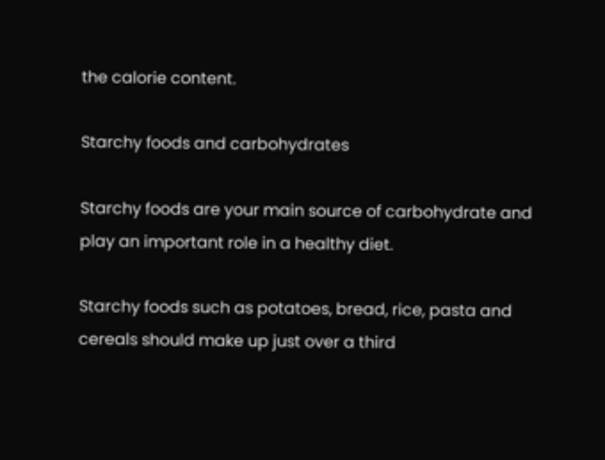the calorie content.

Starchy foods and carbohydrates

Starchy foods are your main source of carbohydrate and play an important role in a healthy diet.

Starchy foods such as potatoes, bread, rice, pasta and cereals should make up just over a third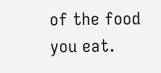of the food you eat.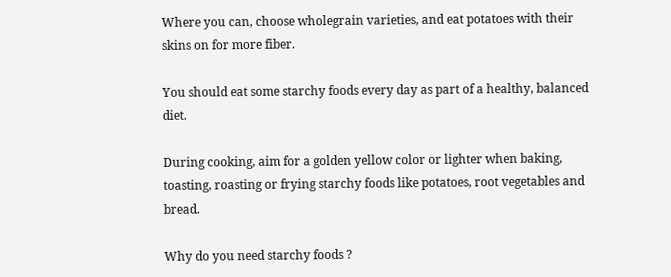Where you can, choose wholegrain varieties, and eat potatoes with their skins on for more fiber.

You should eat some starchy foods every day as part of a healthy, balanced diet.

During cooking, aim for a golden yellow color or lighter when baking, toasting, roasting or frying starchy foods like potatoes, root vegetables and bread.

Why do you need starchy foods ?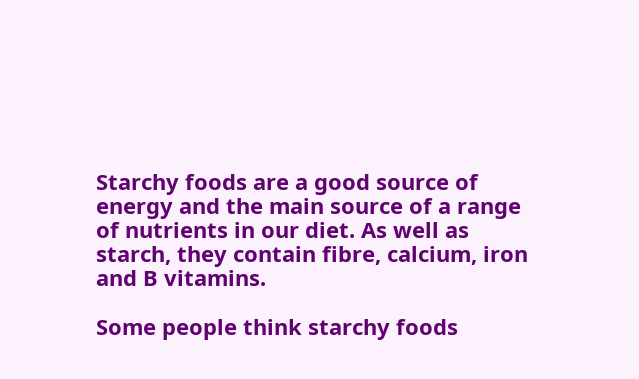Starchy foods are a good source of energy and the main source of a range of nutrients in our diet. As well as starch, they contain fibre, calcium, iron and B vitamins.

Some people think starchy foods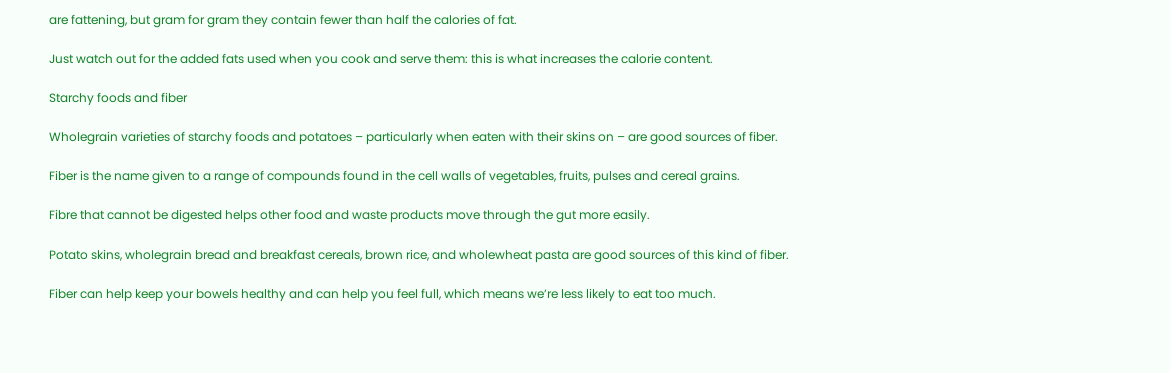are fattening, but gram for gram they contain fewer than half the calories of fat.

Just watch out for the added fats used when you cook and serve them: this is what increases the calorie content.

Starchy foods and fiber

Wholegrain varieties of starchy foods and potatoes – particularly when eaten with their skins on – are good sources of fiber.

Fiber is the name given to a range of compounds found in the cell walls of vegetables, fruits, pulses and cereal grains.

Fibre that cannot be digested helps other food and waste products move through the gut more easily.

Potato skins, wholegrain bread and breakfast cereals, brown rice, and wholewheat pasta are good sources of this kind of fiber.

Fiber can help keep your bowels healthy and can help you feel full, which means we’re less likely to eat too much.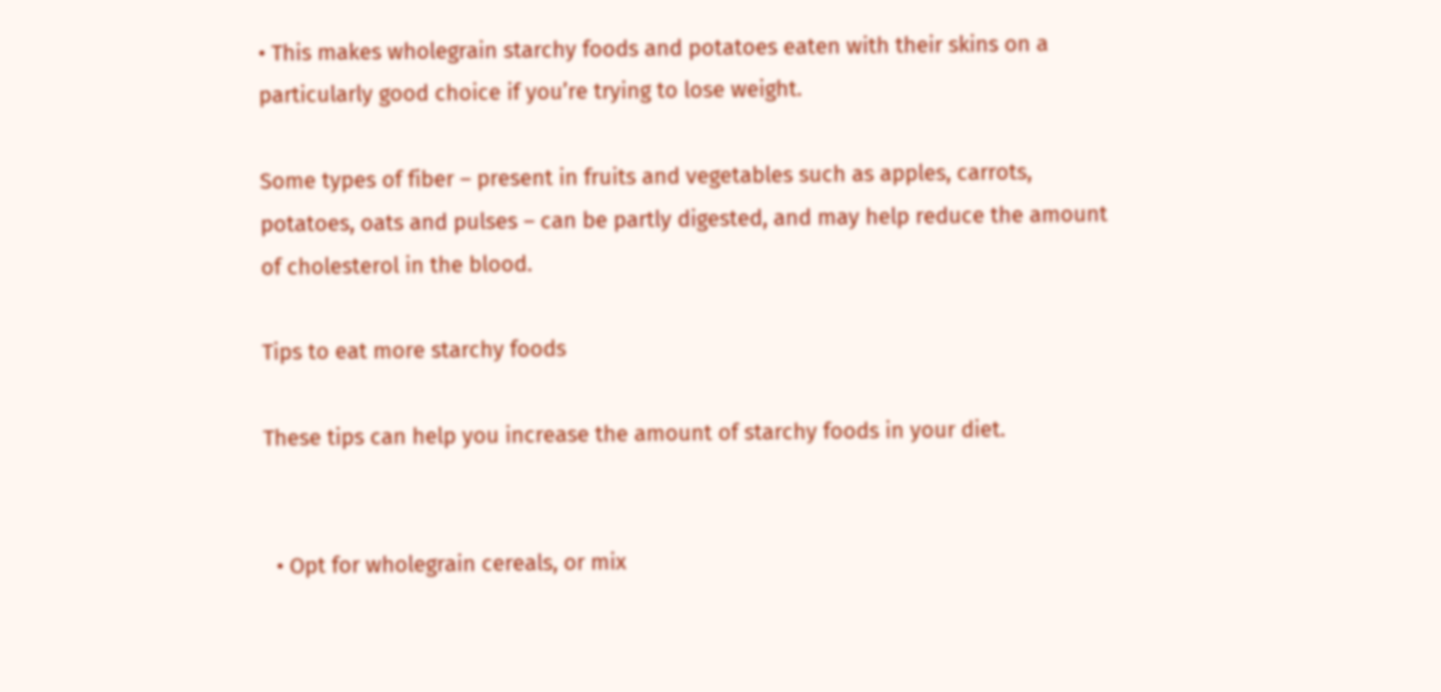• This makes wholegrain starchy foods and potatoes eaten with their skins on a particularly good choice if you’re trying to lose weight.

Some types of fiber – present in fruits and vegetables such as apples, carrots, potatoes, oats and pulses – can be partly digested, and may help reduce the amount of cholesterol in the blood.

Tips to eat more starchy foods

These tips can help you increase the amount of starchy foods in your diet.


  • Opt for wholegrain cereals, or mix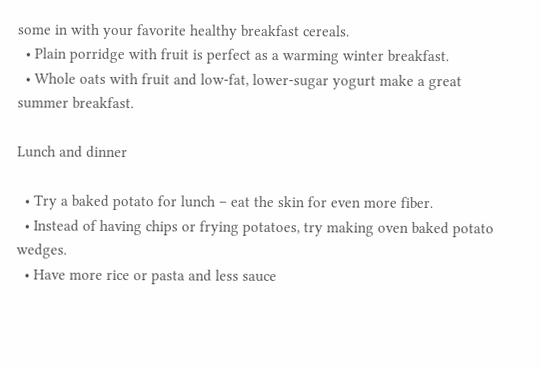some in with your favorite healthy breakfast cereals.
  • Plain porridge with fruit is perfect as a warming winter breakfast.
  • Whole oats with fruit and low-fat, lower-sugar yogurt make a great summer breakfast.

Lunch and dinner

  • Try a baked potato for lunch – eat the skin for even more fiber.
  • Instead of having chips or frying potatoes, try making oven baked potato wedges.
  • Have more rice or pasta and less sauce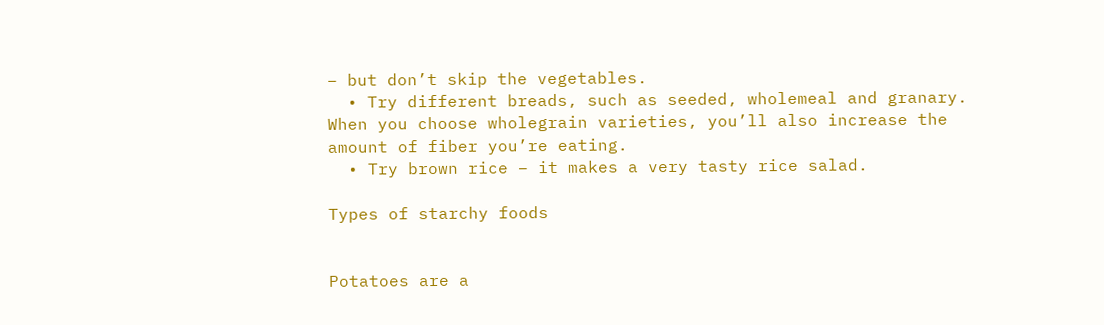– but don’t skip the vegetables.
  • Try different breads, such as seeded, wholemeal and granary. When you choose wholegrain varieties, you’ll also increase the amount of fiber you’re eating.
  • Try brown rice – it makes a very tasty rice salad.

Types of starchy foods


Potatoes are a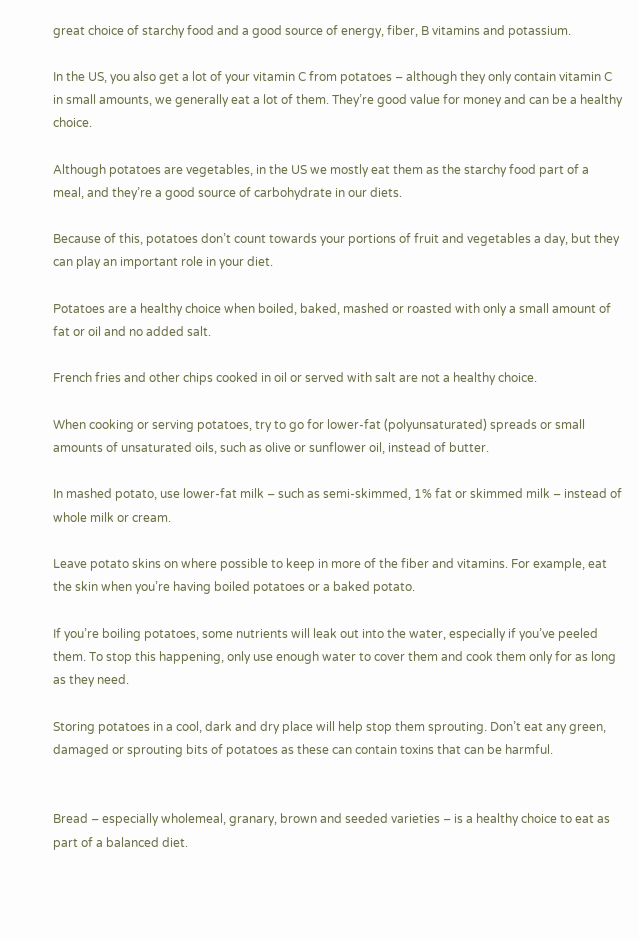great choice of starchy food and a good source of energy, fiber, B vitamins and potassium.

In the US, you also get a lot of your vitamin C from potatoes – although they only contain vitamin C in small amounts, we generally eat a lot of them. They’re good value for money and can be a healthy choice.

Although potatoes are vegetables, in the US we mostly eat them as the starchy food part of a meal, and they’re a good source of carbohydrate in our diets.

Because of this, potatoes don’t count towards your portions of fruit and vegetables a day, but they can play an important role in your diet.

Potatoes are a healthy choice when boiled, baked, mashed or roasted with only a small amount of fat or oil and no added salt.

French fries and other chips cooked in oil or served with salt are not a healthy choice.

When cooking or serving potatoes, try to go for lower-fat (polyunsaturated) spreads or small amounts of unsaturated oils, such as olive or sunflower oil, instead of butter.

In mashed potato, use lower-fat milk – such as semi-skimmed, 1% fat or skimmed milk – instead of whole milk or cream.

Leave potato skins on where possible to keep in more of the fiber and vitamins. For example, eat the skin when you’re having boiled potatoes or a baked potato.

If you’re boiling potatoes, some nutrients will leak out into the water, especially if you’ve peeled them. To stop this happening, only use enough water to cover them and cook them only for as long as they need.

Storing potatoes in a cool, dark and dry place will help stop them sprouting. Don’t eat any green, damaged or sprouting bits of potatoes as these can contain toxins that can be harmful.


Bread – especially wholemeal, granary, brown and seeded varieties – is a healthy choice to eat as part of a balanced diet.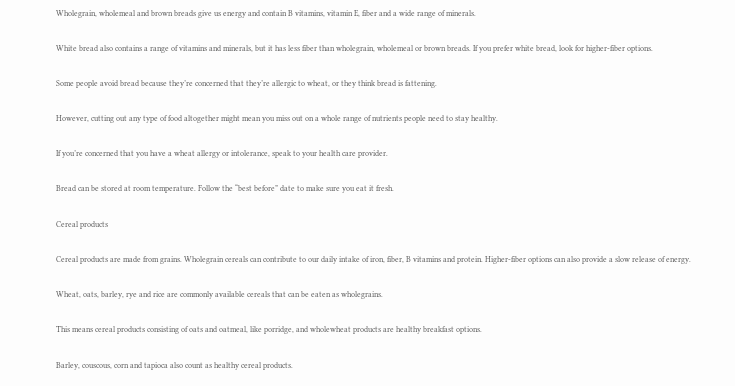Wholegrain, wholemeal and brown breads give us energy and contain B vitamins, vitamin E, fiber and a wide range of minerals.

White bread also contains a range of vitamins and minerals, but it has less fiber than wholegrain, wholemeal or brown breads. If you prefer white bread, look for higher-fiber options.

Some people avoid bread because they’re concerned that they’re allergic to wheat, or they think bread is fattening.

However, cutting out any type of food altogether might mean you miss out on a whole range of nutrients people need to stay healthy.

If you’re concerned that you have a wheat allergy or intolerance, speak to your health care provider.

Bread can be stored at room temperature. Follow the “best before” date to make sure you eat it fresh.

Cereal products

Cereal products are made from grains. Wholegrain cereals can contribute to our daily intake of iron, fiber, B vitamins and protein. Higher-fiber options can also provide a slow release of energy.

Wheat, oats, barley, rye and rice are commonly available cereals that can be eaten as wholegrains.

This means cereal products consisting of oats and oatmeal, like porridge, and wholewheat products are healthy breakfast options.

Barley, couscous, corn and tapioca also count as healthy cereal products.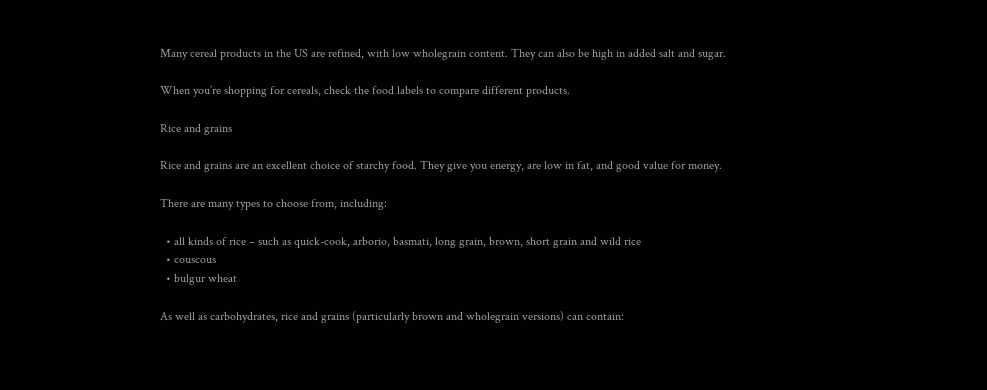Many cereal products in the US are refined, with low wholegrain content. They can also be high in added salt and sugar.

When you’re shopping for cereals, check the food labels to compare different products.

Rice and grains

Rice and grains are an excellent choice of starchy food. They give you energy, are low in fat, and good value for money.

There are many types to choose from, including:

  • all kinds of rice – such as quick-cook, arborio, basmati, long grain, brown, short grain and wild rice
  • couscous
  • bulgur wheat

As well as carbohydrates, rice and grains (particularly brown and wholegrain versions) can contain: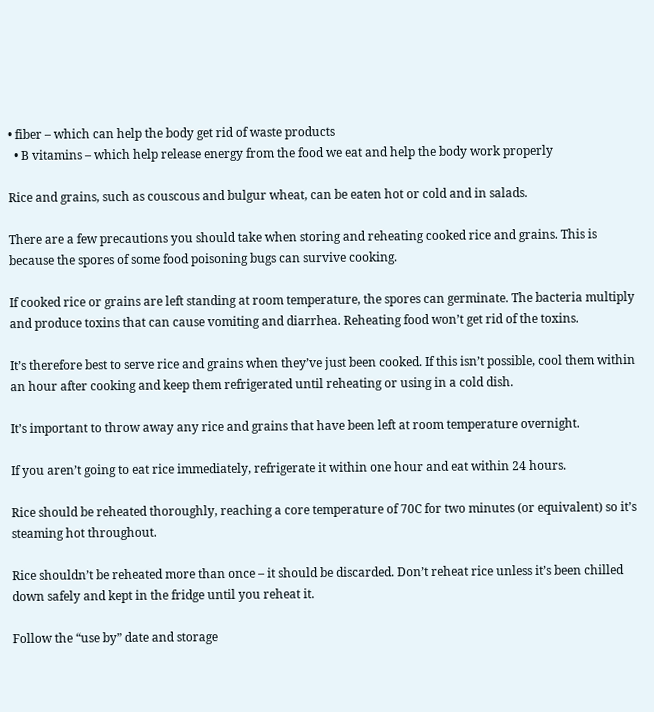• fiber – which can help the body get rid of waste products
  • B vitamins – which help release energy from the food we eat and help the body work properly

Rice and grains, such as couscous and bulgur wheat, can be eaten hot or cold and in salads.

There are a few precautions you should take when storing and reheating cooked rice and grains. This is because the spores of some food poisoning bugs can survive cooking.

If cooked rice or grains are left standing at room temperature, the spores can germinate. The bacteria multiply and produce toxins that can cause vomiting and diarrhea. Reheating food won’t get rid of the toxins.

It’s therefore best to serve rice and grains when they’ve just been cooked. If this isn’t possible, cool them within an hour after cooking and keep them refrigerated until reheating or using in a cold dish.

It’s important to throw away any rice and grains that have been left at room temperature overnight.

If you aren’t going to eat rice immediately, refrigerate it within one hour and eat within 24 hours.

Rice should be reheated thoroughly, reaching a core temperature of 70C for two minutes (or equivalent) so it’s steaming hot throughout.

Rice shouldn’t be reheated more than once – it should be discarded. Don’t reheat rice unless it’s been chilled down safely and kept in the fridge until you reheat it.

Follow the “use by” date and storage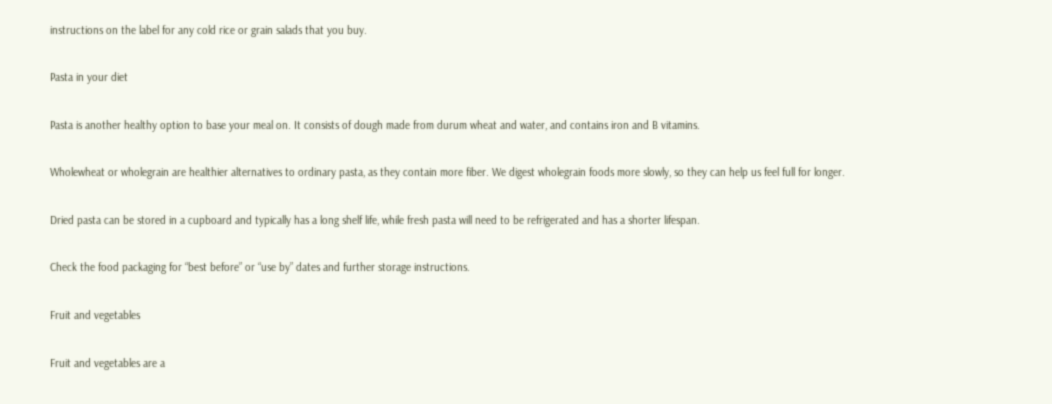instructions on the label for any cold rice or grain salads that you buy.

Pasta in your diet

Pasta is another healthy option to base your meal on. It consists of dough made from durum wheat and water, and contains iron and B vitamins.

Wholewheat or wholegrain are healthier alternatives to ordinary pasta, as they contain more fiber. We digest wholegrain foods more slowly, so they can help us feel full for longer.

Dried pasta can be stored in a cupboard and typically has a long shelf life, while fresh pasta will need to be refrigerated and has a shorter lifespan.

Check the food packaging for “best before” or “use by” dates and further storage instructions.

Fruit and vegetables

Fruit and vegetables are a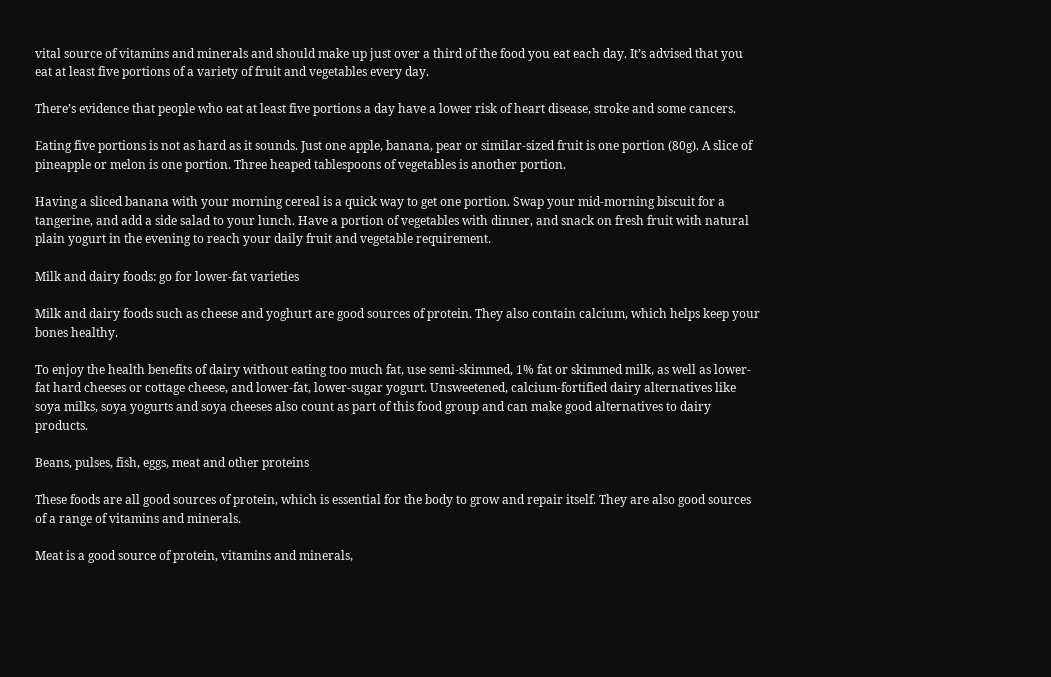vital source of vitamins and minerals and should make up just over a third of the food you eat each day. It’s advised that you eat at least five portions of a variety of fruit and vegetables every day.

There’s evidence that people who eat at least five portions a day have a lower risk of heart disease, stroke and some cancers.

Eating five portions is not as hard as it sounds. Just one apple, banana, pear or similar-sized fruit is one portion (80g). A slice of pineapple or melon is one portion. Three heaped tablespoons of vegetables is another portion.

Having a sliced banana with your morning cereal is a quick way to get one portion. Swap your mid-morning biscuit for a tangerine, and add a side salad to your lunch. Have a portion of vegetables with dinner, and snack on fresh fruit with natural plain yogurt in the evening to reach your daily fruit and vegetable requirement.

Milk and dairy foods: go for lower-fat varieties

Milk and dairy foods such as cheese and yoghurt are good sources of protein. They also contain calcium, which helps keep your bones healthy.

To enjoy the health benefits of dairy without eating too much fat, use semi-skimmed, 1% fat or skimmed milk, as well as lower-fat hard cheeses or cottage cheese, and lower-fat, lower-sugar yogurt. Unsweetened, calcium-fortified dairy alternatives like soya milks, soya yogurts and soya cheeses also count as part of this food group and can make good alternatives to dairy products.

Beans, pulses, fish, eggs, meat and other proteins

These foods are all good sources of protein, which is essential for the body to grow and repair itself. They are also good sources of a range of vitamins and minerals.

Meat is a good source of protein, vitamins and minerals,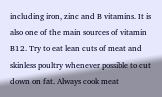including iron, zinc and B vitamins. It is also one of the main sources of vitamin B12. Try to eat lean cuts of meat and skinless poultry whenever possible to cut down on fat. Always cook meat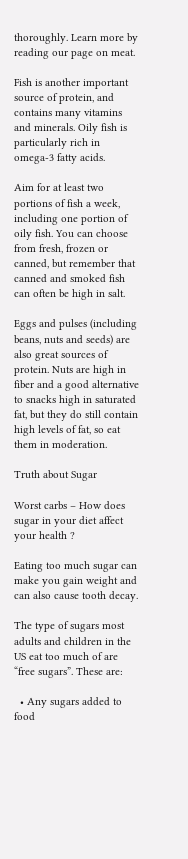thoroughly. Learn more by reading our page on meat.

Fish is another important source of protein, and contains many vitamins and minerals. Oily fish is particularly rich in omega-3 fatty acids.

Aim for at least two portions of fish a week, including one portion of oily fish. You can choose from fresh, frozen or canned, but remember that canned and smoked fish can often be high in salt.

Eggs and pulses (including beans, nuts and seeds) are also great sources of protein. Nuts are high in fiber and a good alternative to snacks high in saturated fat, but they do still contain high levels of fat, so eat them in moderation.

Truth about Sugar

Worst carbs – How does sugar in your diet affect your health ?

Eating too much sugar can make you gain weight and can also cause tooth decay.

The type of sugars most adults and children in the US eat too much of are “free sugars”. These are:

  • Any sugars added to food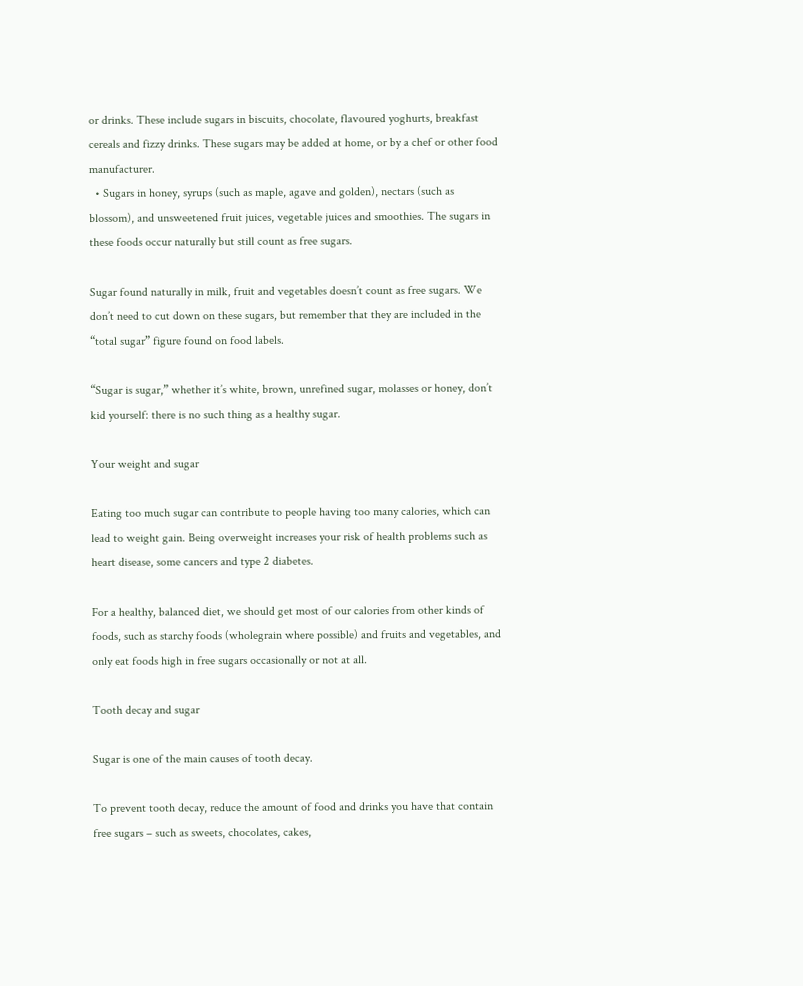or drinks. These include sugars in biscuits, chocolate, flavoured yoghurts, breakfast cereals and fizzy drinks. These sugars may be added at home, or by a chef or other food manufacturer.
  • Sugars in honey, syrups (such as maple, agave and golden), nectars (such as blossom), and unsweetened fruit juices, vegetable juices and smoothies. The sugars in these foods occur naturally but still count as free sugars.

Sugar found naturally in milk, fruit and vegetables doesn’t count as free sugars. We don’t need to cut down on these sugars, but remember that they are included in the “total sugar” figure found on food labels.

“Sugar is sugar,” whether it’s white, brown, unrefined sugar, molasses or honey, don’t kid yourself: there is no such thing as a healthy sugar.

Your weight and sugar

Eating too much sugar can contribute to people having too many calories, which can lead to weight gain. Being overweight increases your risk of health problems such as heart disease, some cancers and type 2 diabetes.

For a healthy, balanced diet, we should get most of our calories from other kinds of foods, such as starchy foods (wholegrain where possible) and fruits and vegetables, and only eat foods high in free sugars occasionally or not at all.

Tooth decay and sugar

Sugar is one of the main causes of tooth decay.

To prevent tooth decay, reduce the amount of food and drinks you have that contain free sugars – such as sweets, chocolates, cakes,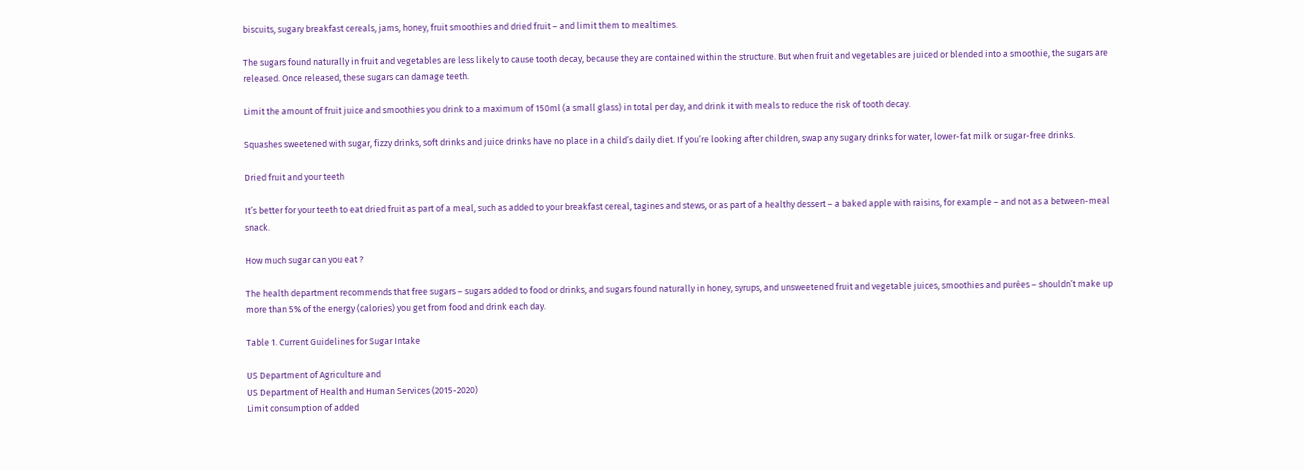biscuits, sugary breakfast cereals, jams, honey, fruit smoothies and dried fruit – and limit them to mealtimes.

The sugars found naturally in fruit and vegetables are less likely to cause tooth decay, because they are contained within the structure. But when fruit and vegetables are juiced or blended into a smoothie, the sugars are released. Once released, these sugars can damage teeth.

Limit the amount of fruit juice and smoothies you drink to a maximum of 150ml (a small glass) in total per day, and drink it with meals to reduce the risk of tooth decay.

Squashes sweetened with sugar, fizzy drinks, soft drinks and juice drinks have no place in a child’s daily diet. If you’re looking after children, swap any sugary drinks for water, lower-fat milk or sugar-free drinks.

Dried fruit and your teeth

It’s better for your teeth to eat dried fruit as part of a meal, such as added to your breakfast cereal, tagines and stews, or as part of a healthy dessert – a baked apple with raisins, for example – and not as a between-meal snack.

How much sugar can you eat ?

The health department recommends that free sugars – sugars added to food or drinks, and sugars found naturally in honey, syrups, and unsweetened fruit and vegetable juices, smoothies and purées – shouldn’t make up more than 5% of the energy (calories) you get from food and drink each day.

Table 1. Current Guidelines for Sugar Intake

US Department of Agriculture and
US Department of Health and Human Services (2015-2020)
Limit consumption of added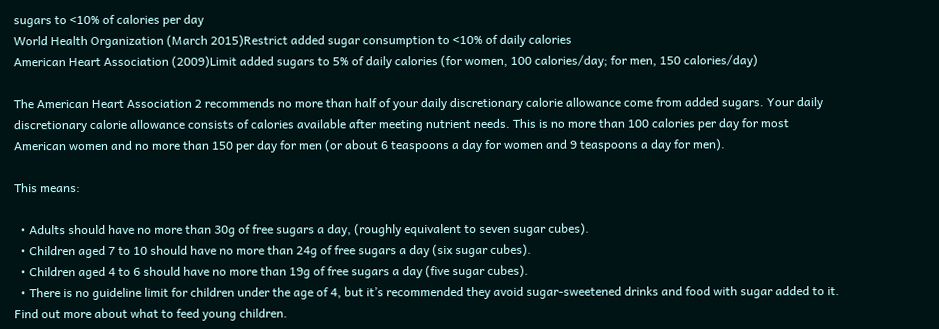sugars to <10% of calories per day
World Health Organization (March 2015)Restrict added sugar consumption to <10% of daily calories
American Heart Association (2009)Limit added sugars to 5% of daily calories (for women, 100 calories/day; for men, 150 calories/day)

The American Heart Association 2 recommends no more than half of your daily discretionary calorie allowance come from added sugars. Your daily discretionary calorie allowance consists of calories available after meeting nutrient needs. This is no more than 100 calories per day for most American women and no more than 150 per day for men (or about 6 teaspoons a day for women and 9 teaspoons a day for men).

This means:

  • Adults should have no more than 30g of free sugars a day, (roughly equivalent to seven sugar cubes).
  • Children aged 7 to 10 should have no more than 24g of free sugars a day (six sugar cubes).
  • Children aged 4 to 6 should have no more than 19g of free sugars a day (five sugar cubes).
  • There is no guideline limit for children under the age of 4, but it’s recommended they avoid sugar-sweetened drinks and food with sugar added to it. Find out more about what to feed young children.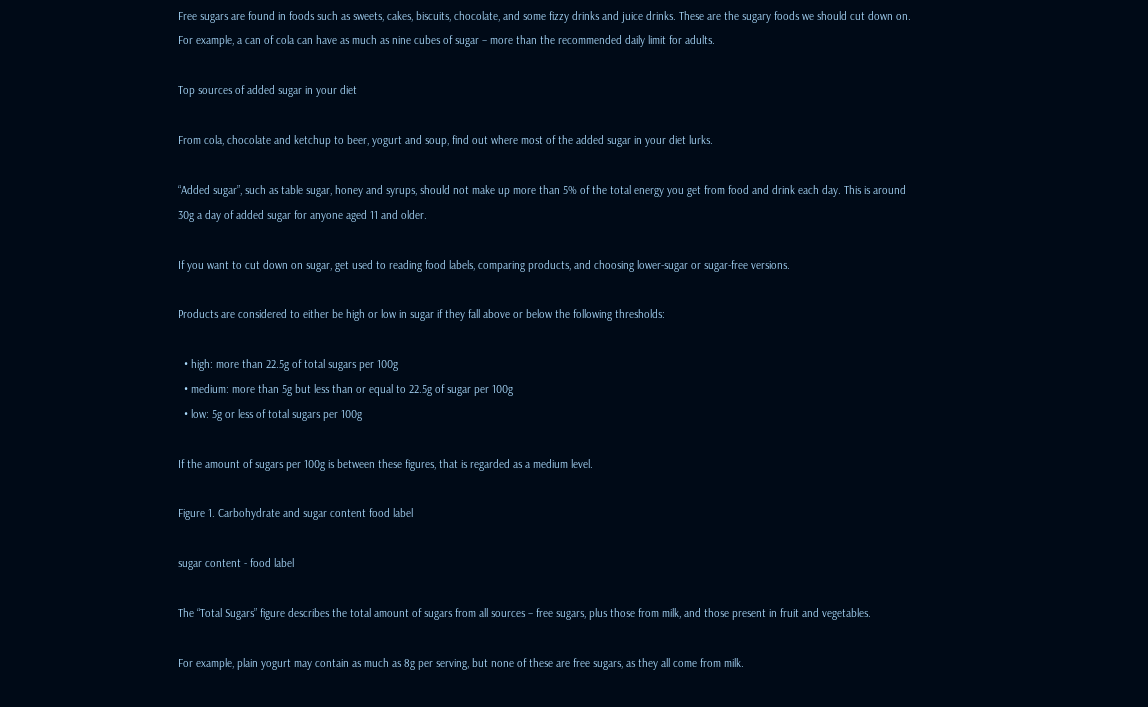Free sugars are found in foods such as sweets, cakes, biscuits, chocolate, and some fizzy drinks and juice drinks. These are the sugary foods we should cut down on. For example, a can of cola can have as much as nine cubes of sugar – more than the recommended daily limit for adults.

Top sources of added sugar in your diet

From cola, chocolate and ketchup to beer, yogurt and soup, find out where most of the added sugar in your diet lurks.

“Added sugar”, such as table sugar, honey and syrups, should not make up more than 5% of the total energy you get from food and drink each day. This is around 30g a day of added sugar for anyone aged 11 and older.

If you want to cut down on sugar, get used to reading food labels, comparing products, and choosing lower-sugar or sugar-free versions.

Products are considered to either be high or low in sugar if they fall above or below the following thresholds:

  • high: more than 22.5g of total sugars per 100g
  • medium: more than 5g but less than or equal to 22.5g of sugar per 100g
  • low: 5g or less of total sugars per 100g

If the amount of sugars per 100g is between these figures, that is regarded as a medium level.

Figure 1. Carbohydrate and sugar content food label

sugar content - food label

The “Total Sugars” figure describes the total amount of sugars from all sources – free sugars, plus those from milk, and those present in fruit and vegetables.

For example, plain yogurt may contain as much as 8g per serving, but none of these are free sugars, as they all come from milk.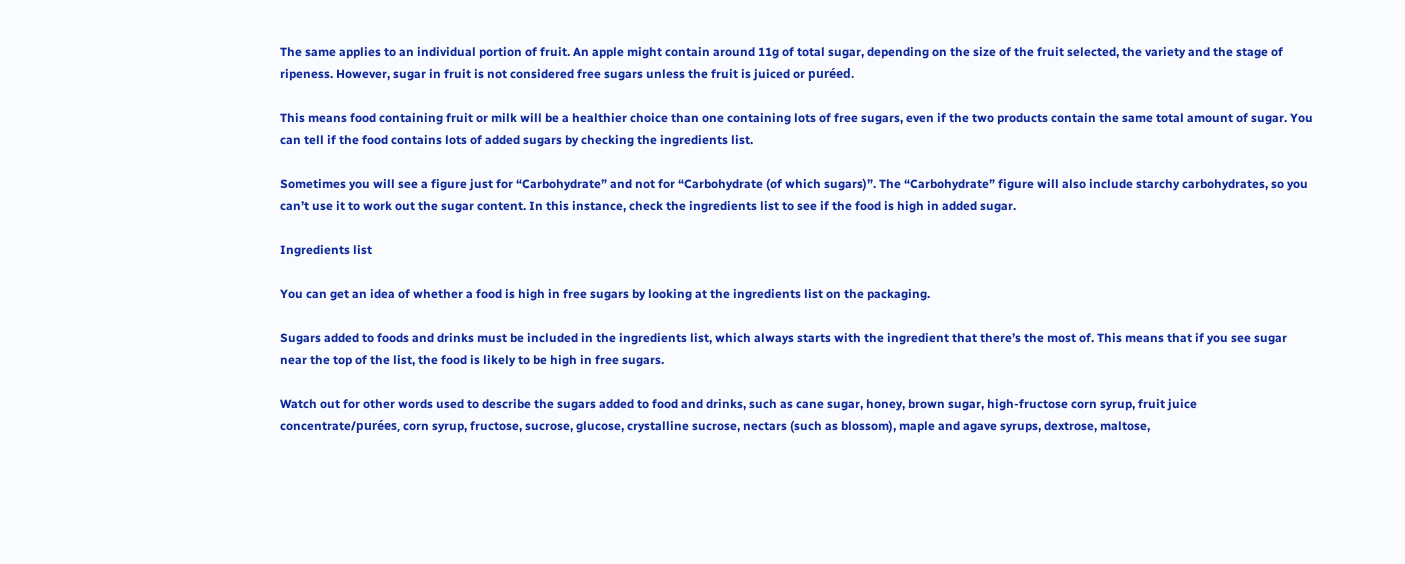The same applies to an individual portion of fruit. An apple might contain around 11g of total sugar, depending on the size of the fruit selected, the variety and the stage of ripeness. However, sugar in fruit is not considered free sugars unless the fruit is juiced or puréed.

This means food containing fruit or milk will be a healthier choice than one containing lots of free sugars, even if the two products contain the same total amount of sugar. You can tell if the food contains lots of added sugars by checking the ingredients list.

Sometimes you will see a figure just for “Carbohydrate” and not for “Carbohydrate (of which sugars)”. The “Carbohydrate” figure will also include starchy carbohydrates, so you can’t use it to work out the sugar content. In this instance, check the ingredients list to see if the food is high in added sugar.

Ingredients list

You can get an idea of whether a food is high in free sugars by looking at the ingredients list on the packaging.

Sugars added to foods and drinks must be included in the ingredients list, which always starts with the ingredient that there’s the most of. This means that if you see sugar near the top of the list, the food is likely to be high in free sugars.

Watch out for other words used to describe the sugars added to food and drinks, such as cane sugar, honey, brown sugar, high-fructose corn syrup, fruit juice concentrate/purées, corn syrup, fructose, sucrose, glucose, crystalline sucrose, nectars (such as blossom), maple and agave syrups, dextrose, maltose,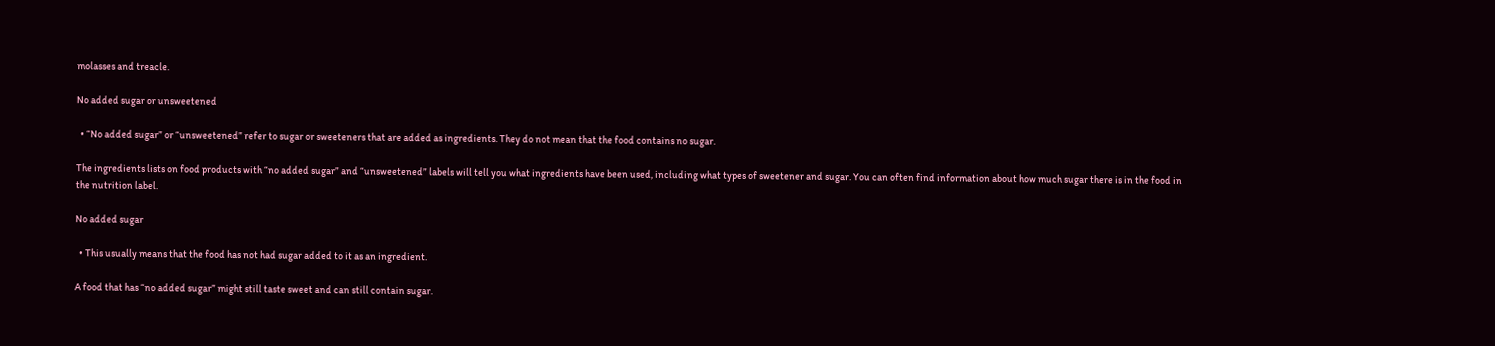molasses and treacle.

No added sugar or unsweetened

  • “No added sugar” or “unsweetened” refer to sugar or sweeteners that are added as ingredients. They do not mean that the food contains no sugar.

The ingredients lists on food products with “no added sugar” and “unsweetened” labels will tell you what ingredients have been used, including what types of sweetener and sugar. You can often find information about how much sugar there is in the food in the nutrition label.

No added sugar

  • This usually means that the food has not had sugar added to it as an ingredient.

A food that has “no added sugar” might still taste sweet and can still contain sugar.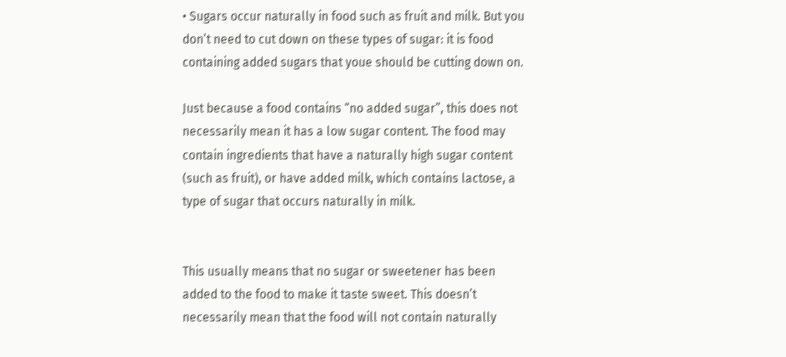• Sugars occur naturally in food such as fruit and milk. But you don’t need to cut down on these types of sugar: it is food containing added sugars that youe should be cutting down on.

Just because a food contains “no added sugar”, this does not necessarily mean it has a low sugar content. The food may contain ingredients that have a naturally high sugar content (such as fruit), or have added milk, which contains lactose, a type of sugar that occurs naturally in milk.


This usually means that no sugar or sweetener has been added to the food to make it taste sweet. This doesn’t necessarily mean that the food will not contain naturally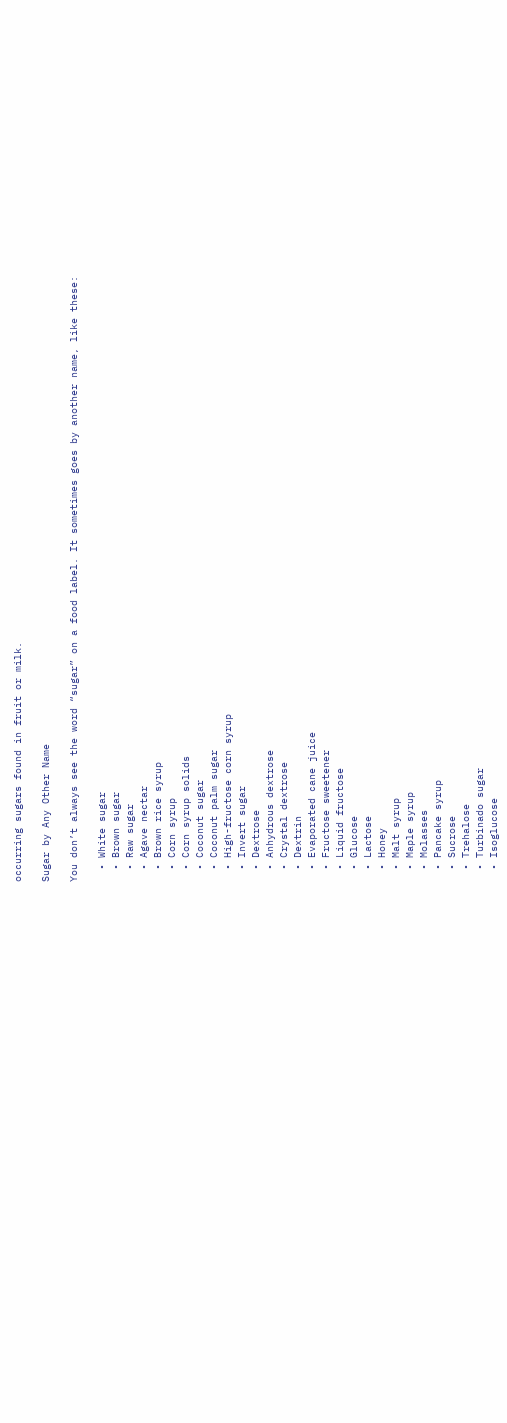occurring sugars found in fruit or milk.

Sugar by Any Other Name

You don’t always see the word “sugar” on a food label. It sometimes goes by another name, like these:

  • White sugar
  • Brown sugar
  • Raw sugar
  • Agave nectar
  • Brown rice syrup
  • Corn syrup
  • Corn syrup solids
  • Coconut sugar
  • Coconut palm sugar
  • High-fructose corn syrup
  • Invert sugar
  • Dextrose
  • Anhydrous dextrose
  • Crystal dextrose
  • Dextrin
  • Evaporated cane juice
  • Fructose sweetener
  • Liquid fructose
  • Glucose
  • Lactose
  • Honey
  • Malt syrup
  • Maple syrup
  • Molasses
  • Pancake syrup
  • Sucrose
  • Trehalose
  • Turbinado sugar
  • Isoglucose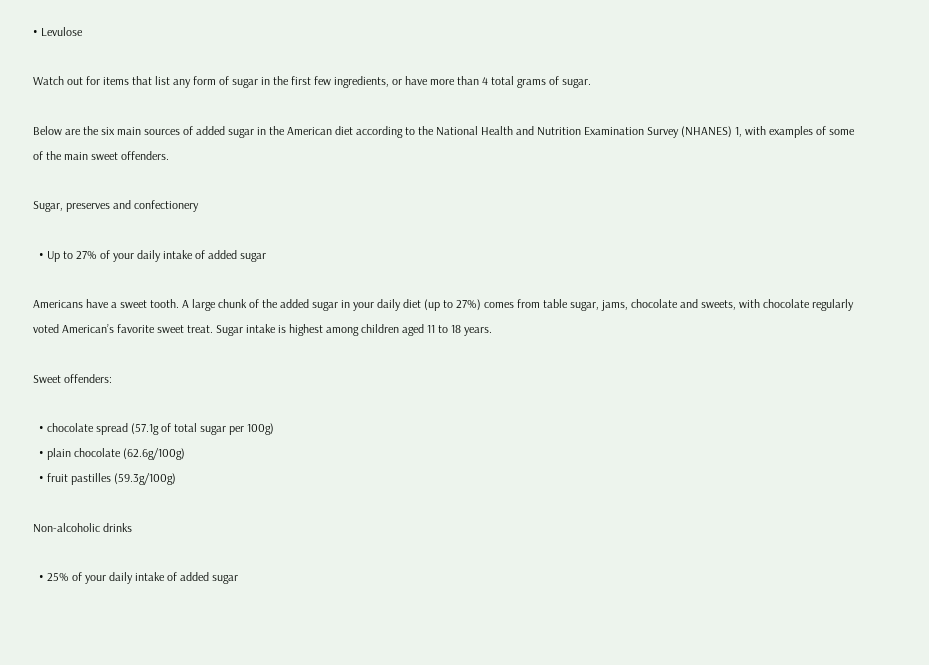• Levulose

Watch out for items that list any form of sugar in the first few ingredients, or have more than 4 total grams of sugar.

Below are the six main sources of added sugar in the American diet according to the National Health and Nutrition Examination Survey (NHANES) 1, with examples of some of the main sweet offenders.

Sugar, preserves and confectionery

  • Up to 27% of your daily intake of added sugar

Americans have a sweet tooth. A large chunk of the added sugar in your daily diet (up to 27%) comes from table sugar, jams, chocolate and sweets, with chocolate regularly voted American’s favorite sweet treat. Sugar intake is highest among children aged 11 to 18 years.

Sweet offenders:

  • chocolate spread (57.1g of total sugar per 100g)
  • plain chocolate (62.6g/100g)
  • fruit pastilles (59.3g/100g)

Non-alcoholic drinks

  • 25% of your daily intake of added sugar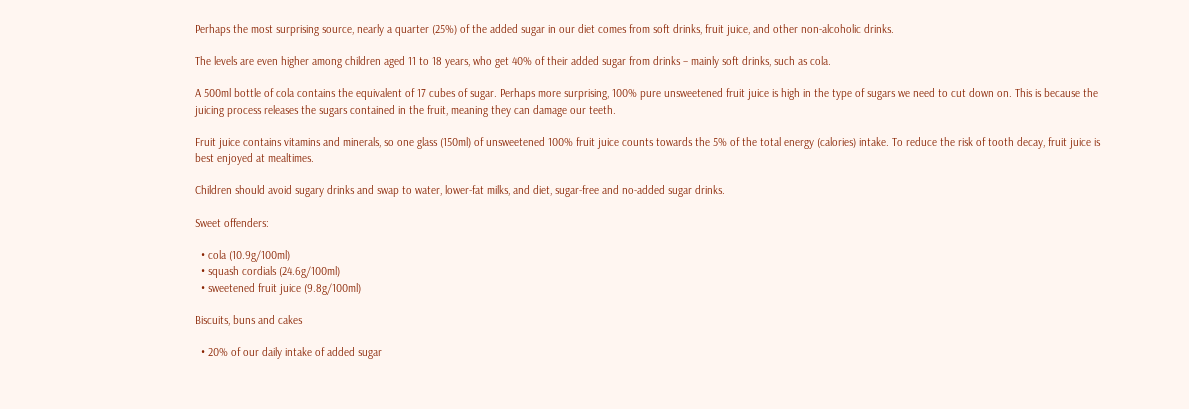Perhaps the most surprising source, nearly a quarter (25%) of the added sugar in our diet comes from soft drinks, fruit juice, and other non-alcoholic drinks.

The levels are even higher among children aged 11 to 18 years, who get 40% of their added sugar from drinks – mainly soft drinks, such as cola.

A 500ml bottle of cola contains the equivalent of 17 cubes of sugar. Perhaps more surprising, 100% pure unsweetened fruit juice is high in the type of sugars we need to cut down on. This is because the juicing process releases the sugars contained in the fruit, meaning they can damage our teeth.

Fruit juice contains vitamins and minerals, so one glass (150ml) of unsweetened 100% fruit juice counts towards the 5% of the total energy (calories) intake. To reduce the risk of tooth decay, fruit juice is best enjoyed at mealtimes.

Children should avoid sugary drinks and swap to water, lower-fat milks, and diet, sugar-free and no-added sugar drinks.

Sweet offenders:

  • cola (10.9g/100ml)
  • squash cordials (24.6g/100ml)
  • sweetened fruit juice (9.8g/100ml)

Biscuits, buns and cakes

  • 20% of our daily intake of added sugar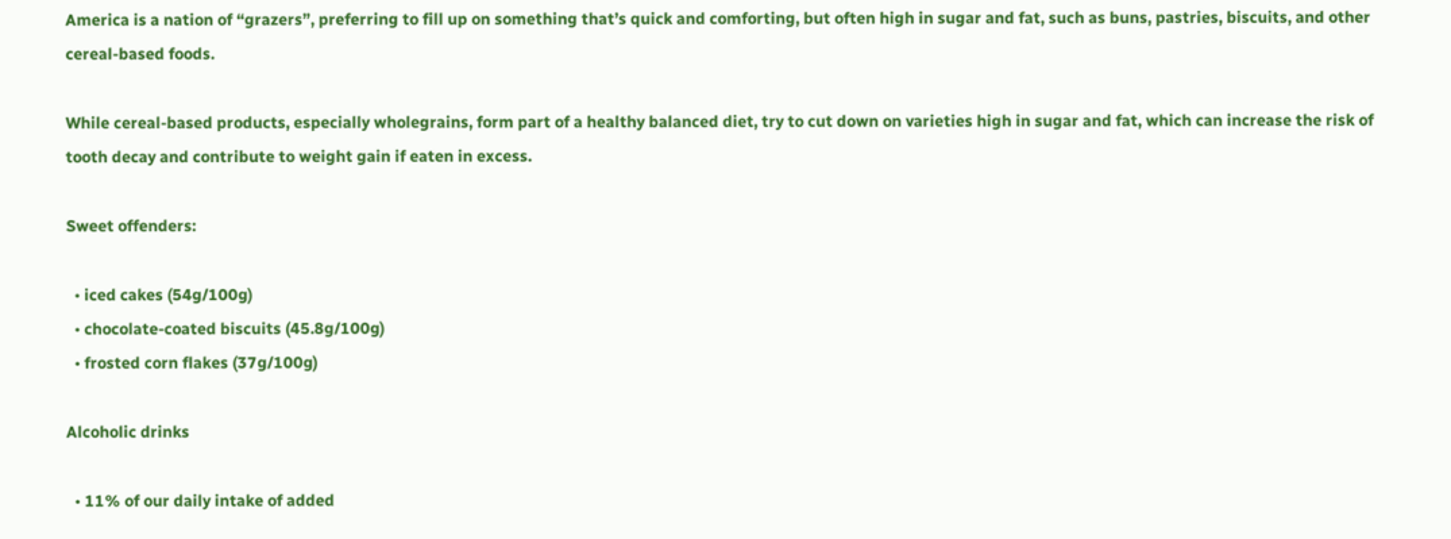America is a nation of “grazers”, preferring to fill up on something that’s quick and comforting, but often high in sugar and fat, such as buns, pastries, biscuits, and other cereal-based foods.

While cereal-based products, especially wholegrains, form part of a healthy balanced diet, try to cut down on varieties high in sugar and fat, which can increase the risk of tooth decay and contribute to weight gain if eaten in excess.

Sweet offenders:

  • iced cakes (54g/100g)
  • chocolate-coated biscuits (45.8g/100g)
  • frosted corn flakes (37g/100g)

Alcoholic drinks

  • 11% of our daily intake of added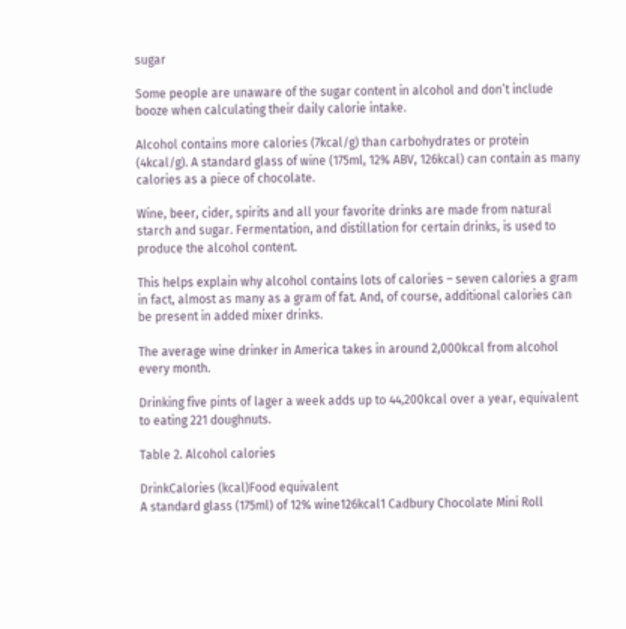sugar

Some people are unaware of the sugar content in alcohol and don’t include booze when calculating their daily calorie intake.

Alcohol contains more calories (7kcal/g) than carbohydrates or protein (4kcal/g). A standard glass of wine (175ml, 12% ABV, 126kcal) can contain as many calories as a piece of chocolate.

Wine, beer, cider, spirits and all your favorite drinks are made from natural starch and sugar. Fermentation, and distillation for certain drinks, is used to produce the alcohol content.

This helps explain why alcohol contains lots of calories – seven calories a gram in fact, almost as many as a gram of fat. And, of course, additional calories can be present in added mixer drinks.

The average wine drinker in America takes in around 2,000kcal from alcohol every month.

Drinking five pints of lager a week adds up to 44,200kcal over a year, equivalent to eating 221 doughnuts.

Table 2. Alcohol calories

DrinkCalories (kcal)Food equivalent
A standard glass (175ml) of 12% wine126kcal1 Cadbury Chocolate Mini Roll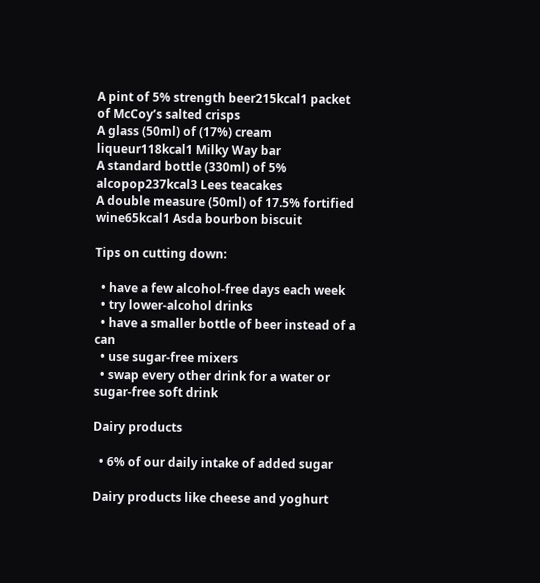A pint of 5% strength beer215kcal1 packet of McCoy’s salted crisps
A glass (50ml) of (17%) cream liqueur118kcal1 Milky Way bar
A standard bottle (330ml) of 5% alcopop237kcal3 Lees teacakes
A double measure (50ml) of 17.5% fortified wine65kcal1 Asda bourbon biscuit

Tips on cutting down:

  • have a few alcohol-free days each week
  • try lower-alcohol drinks
  • have a smaller bottle of beer instead of a can
  • use sugar-free mixers
  • swap every other drink for a water or sugar-free soft drink

Dairy products

  • 6% of our daily intake of added sugar

Dairy products like cheese and yoghurt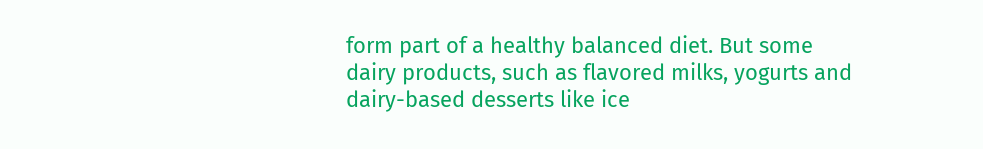form part of a healthy balanced diet. But some dairy products, such as flavored milks, yogurts and dairy-based desserts like ice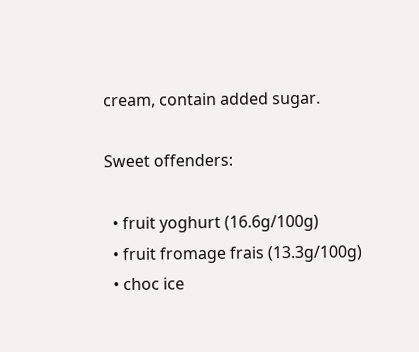cream, contain added sugar.

Sweet offenders:

  • fruit yoghurt (16.6g/100g)
  • fruit fromage frais (13.3g/100g)
  • choc ice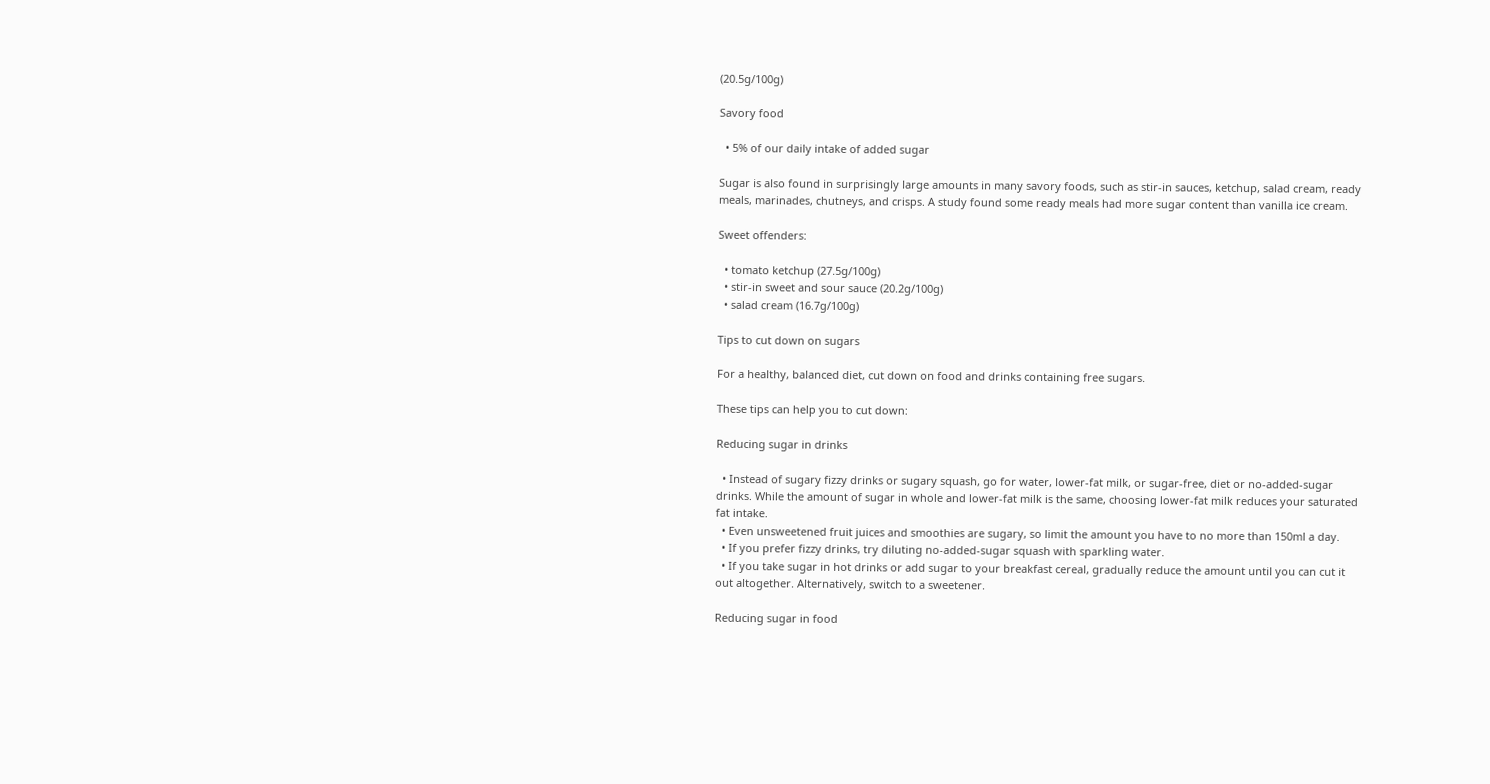(20.5g/100g)

Savory food

  • 5% of our daily intake of added sugar

Sugar is also found in surprisingly large amounts in many savory foods, such as stir-in sauces, ketchup, salad cream, ready meals, marinades, chutneys, and crisps. A study found some ready meals had more sugar content than vanilla ice cream.

Sweet offenders:

  • tomato ketchup (27.5g/100g)
  • stir-in sweet and sour sauce (20.2g/100g)
  • salad cream (16.7g/100g)

Tips to cut down on sugars

For a healthy, balanced diet, cut down on food and drinks containing free sugars.

These tips can help you to cut down:

Reducing sugar in drinks

  • Instead of sugary fizzy drinks or sugary squash, go for water, lower-fat milk, or sugar-free, diet or no-added-sugar drinks. While the amount of sugar in whole and lower-fat milk is the same, choosing lower-fat milk reduces your saturated fat intake.
  • Even unsweetened fruit juices and smoothies are sugary, so limit the amount you have to no more than 150ml a day.
  • If you prefer fizzy drinks, try diluting no-added-sugar squash with sparkling water.
  • If you take sugar in hot drinks or add sugar to your breakfast cereal, gradually reduce the amount until you can cut it out altogether. Alternatively, switch to a sweetener.

Reducing sugar in food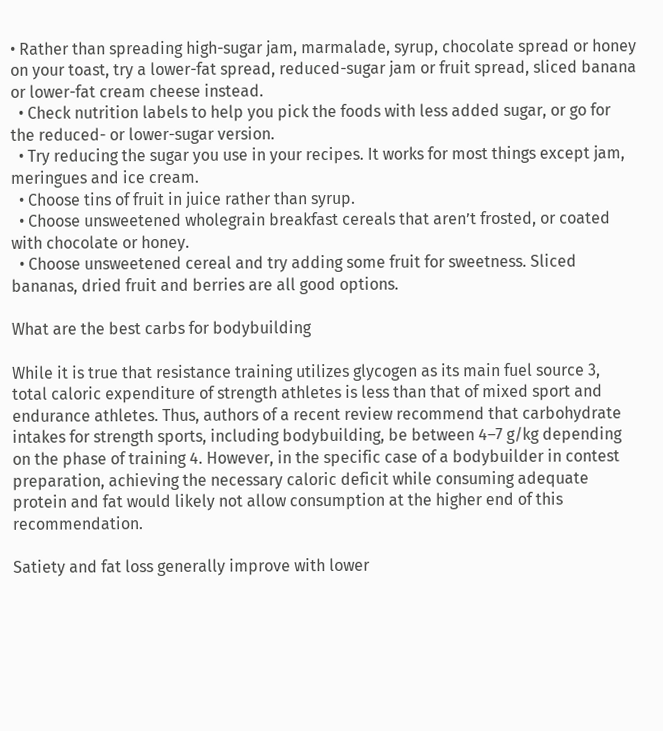• Rather than spreading high-sugar jam, marmalade, syrup, chocolate spread or honey on your toast, try a lower-fat spread, reduced-sugar jam or fruit spread, sliced banana or lower-fat cream cheese instead.
  • Check nutrition labels to help you pick the foods with less added sugar, or go for the reduced- or lower-sugar version.
  • Try reducing the sugar you use in your recipes. It works for most things except jam, meringues and ice cream.
  • Choose tins of fruit in juice rather than syrup.
  • Choose unsweetened wholegrain breakfast cereals that aren’t frosted, or coated with chocolate or honey.
  • Choose unsweetened cereal and try adding some fruit for sweetness. Sliced bananas, dried fruit and berries are all good options.

What are the best carbs for bodybuilding

While it is true that resistance training utilizes glycogen as its main fuel source 3, total caloric expenditure of strength athletes is less than that of mixed sport and endurance athletes. Thus, authors of a recent review recommend that carbohydrate intakes for strength sports, including bodybuilding, be between 4–7 g/kg depending on the phase of training 4. However, in the specific case of a bodybuilder in contest preparation, achieving the necessary caloric deficit while consuming adequate protein and fat would likely not allow consumption at the higher end of this recommendation.

Satiety and fat loss generally improve with lower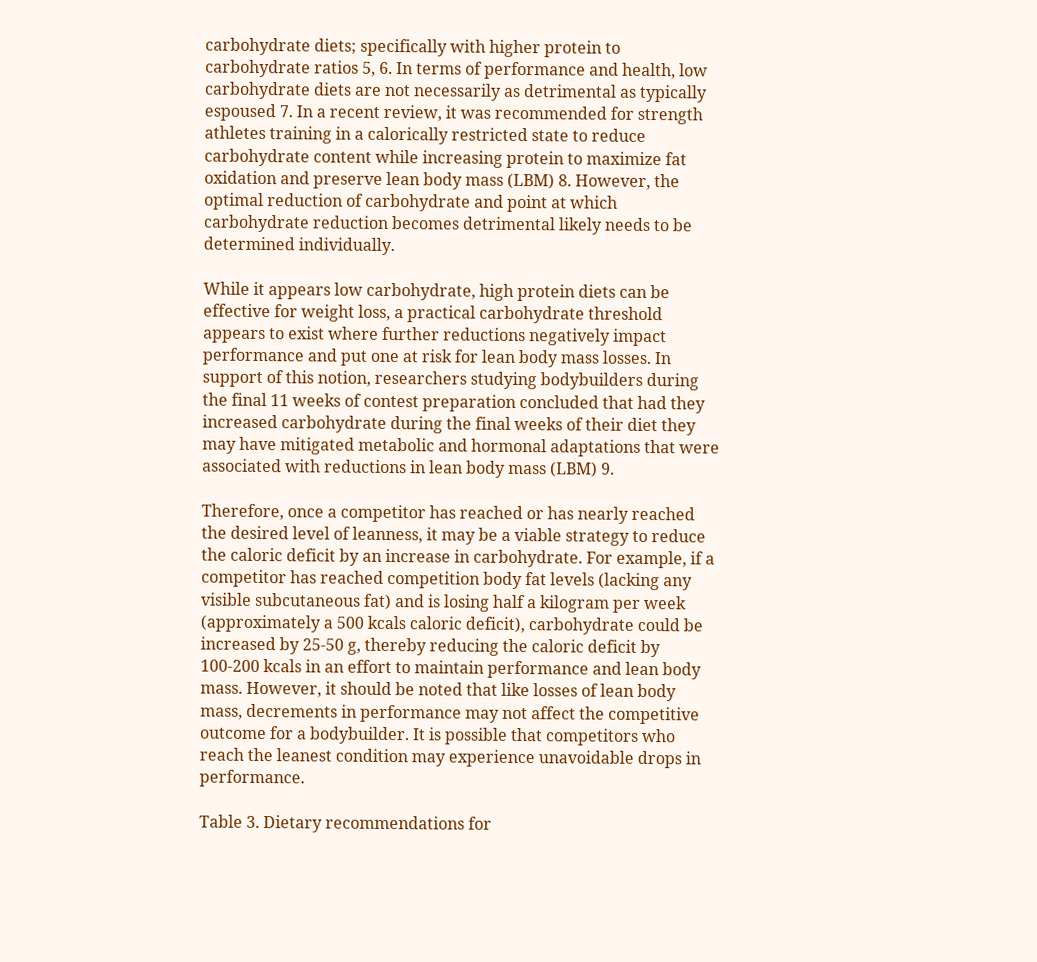carbohydrate diets; specifically with higher protein to carbohydrate ratios 5, 6. In terms of performance and health, low carbohydrate diets are not necessarily as detrimental as typically espoused 7. In a recent review, it was recommended for strength athletes training in a calorically restricted state to reduce carbohydrate content while increasing protein to maximize fat oxidation and preserve lean body mass (LBM) 8. However, the optimal reduction of carbohydrate and point at which carbohydrate reduction becomes detrimental likely needs to be determined individually.

While it appears low carbohydrate, high protein diets can be effective for weight loss, a practical carbohydrate threshold appears to exist where further reductions negatively impact performance and put one at risk for lean body mass losses. In support of this notion, researchers studying bodybuilders during the final 11 weeks of contest preparation concluded that had they increased carbohydrate during the final weeks of their diet they may have mitigated metabolic and hormonal adaptations that were associated with reductions in lean body mass (LBM) 9.

Therefore, once a competitor has reached or has nearly reached the desired level of leanness, it may be a viable strategy to reduce the caloric deficit by an increase in carbohydrate. For example, if a competitor has reached competition body fat levels (lacking any visible subcutaneous fat) and is losing half a kilogram per week (approximately a 500 kcals caloric deficit), carbohydrate could be increased by 25-50 g, thereby reducing the caloric deficit by 100-200 kcals in an effort to maintain performance and lean body mass. However, it should be noted that like losses of lean body mass, decrements in performance may not affect the competitive outcome for a bodybuilder. It is possible that competitors who reach the leanest condition may experience unavoidable drops in performance.

Table 3. Dietary recommendations for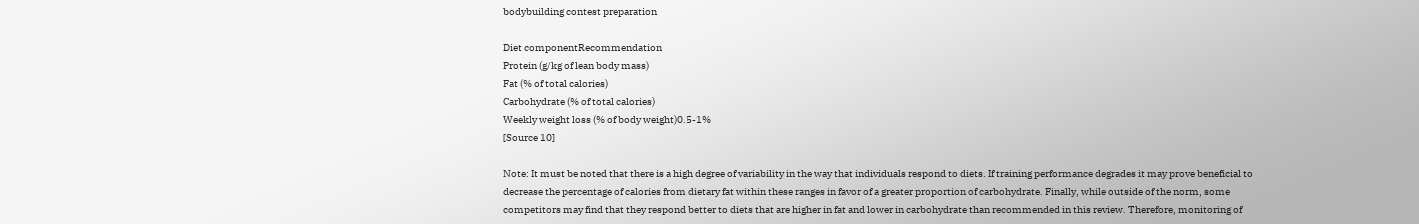bodybuilding contest preparation

Diet componentRecommendation
Protein (g/kg of lean body mass)
Fat (% of total calories)
Carbohydrate (% of total calories)
Weekly weight loss (% of body weight)0.5-1%
[Source 10]

Note: It must be noted that there is a high degree of variability in the way that individuals respond to diets. If training performance degrades it may prove beneficial to decrease the percentage of calories from dietary fat within these ranges in favor of a greater proportion of carbohydrate. Finally, while outside of the norm, some competitors may find that they respond better to diets that are higher in fat and lower in carbohydrate than recommended in this review. Therefore, monitoring of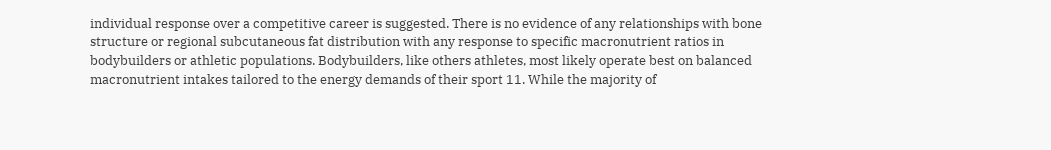individual response over a competitive career is suggested. There is no evidence of any relationships with bone structure or regional subcutaneous fat distribution with any response to specific macronutrient ratios in bodybuilders or athletic populations. Bodybuilders, like others athletes, most likely operate best on balanced macronutrient intakes tailored to the energy demands of their sport 11. While the majority of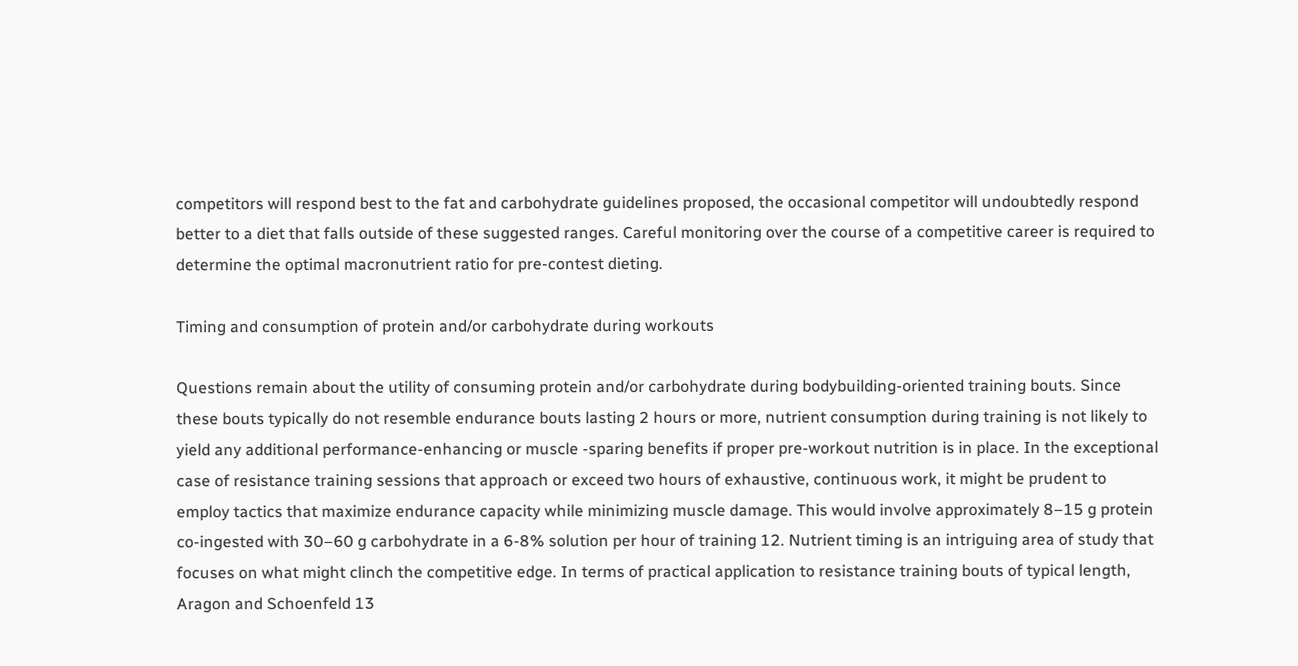competitors will respond best to the fat and carbohydrate guidelines proposed, the occasional competitor will undoubtedly respond better to a diet that falls outside of these suggested ranges. Careful monitoring over the course of a competitive career is required to determine the optimal macronutrient ratio for pre-contest dieting.

Timing and consumption of protein and/or carbohydrate during workouts

Questions remain about the utility of consuming protein and/or carbohydrate during bodybuilding-oriented training bouts. Since these bouts typically do not resemble endurance bouts lasting 2 hours or more, nutrient consumption during training is not likely to yield any additional performance-enhancing or muscle -sparing benefits if proper pre-workout nutrition is in place. In the exceptional case of resistance training sessions that approach or exceed two hours of exhaustive, continuous work, it might be prudent to employ tactics that maximize endurance capacity while minimizing muscle damage. This would involve approximately 8–15 g protein co-ingested with 30–60 g carbohydrate in a 6-8% solution per hour of training 12. Nutrient timing is an intriguing area of study that focuses on what might clinch the competitive edge. In terms of practical application to resistance training bouts of typical length, Aragon and Schoenfeld 13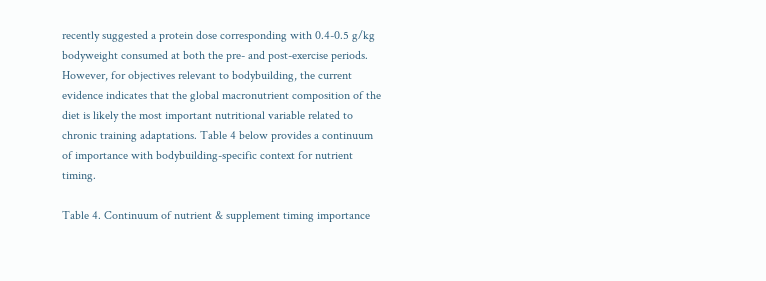recently suggested a protein dose corresponding with 0.4-0.5 g/kg bodyweight consumed at both the pre- and post-exercise periods. However, for objectives relevant to bodybuilding, the current evidence indicates that the global macronutrient composition of the diet is likely the most important nutritional variable related to chronic training adaptations. Table 4 below provides a continuum of importance with bodybuilding-specific context for nutrient timing.

Table 4. Continuum of nutrient & supplement timing importance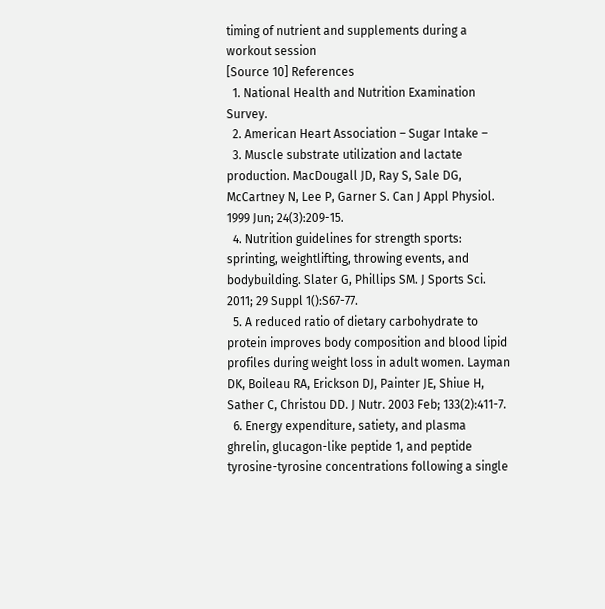timing of nutrient and supplements during a workout session
[Source 10] References
  1. National Health and Nutrition Examination Survey.
  2. American Heart Association – Sugar Intake –
  3. Muscle substrate utilization and lactate production. MacDougall JD, Ray S, Sale DG, McCartney N, Lee P, Garner S. Can J Appl Physiol. 1999 Jun; 24(3):209-15.
  4. Nutrition guidelines for strength sports: sprinting, weightlifting, throwing events, and bodybuilding. Slater G, Phillips SM. J Sports Sci. 2011; 29 Suppl 1():S67-77.
  5. A reduced ratio of dietary carbohydrate to protein improves body composition and blood lipid profiles during weight loss in adult women. Layman DK, Boileau RA, Erickson DJ, Painter JE, Shiue H, Sather C, Christou DD. J Nutr. 2003 Feb; 133(2):411-7.
  6. Energy expenditure, satiety, and plasma ghrelin, glucagon-like peptide 1, and peptide tyrosine-tyrosine concentrations following a single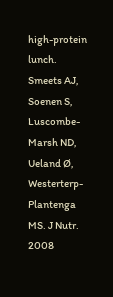high-protein lunch. Smeets AJ, Soenen S, Luscombe-Marsh ND, Ueland Ø, Westerterp-Plantenga MS. J Nutr. 2008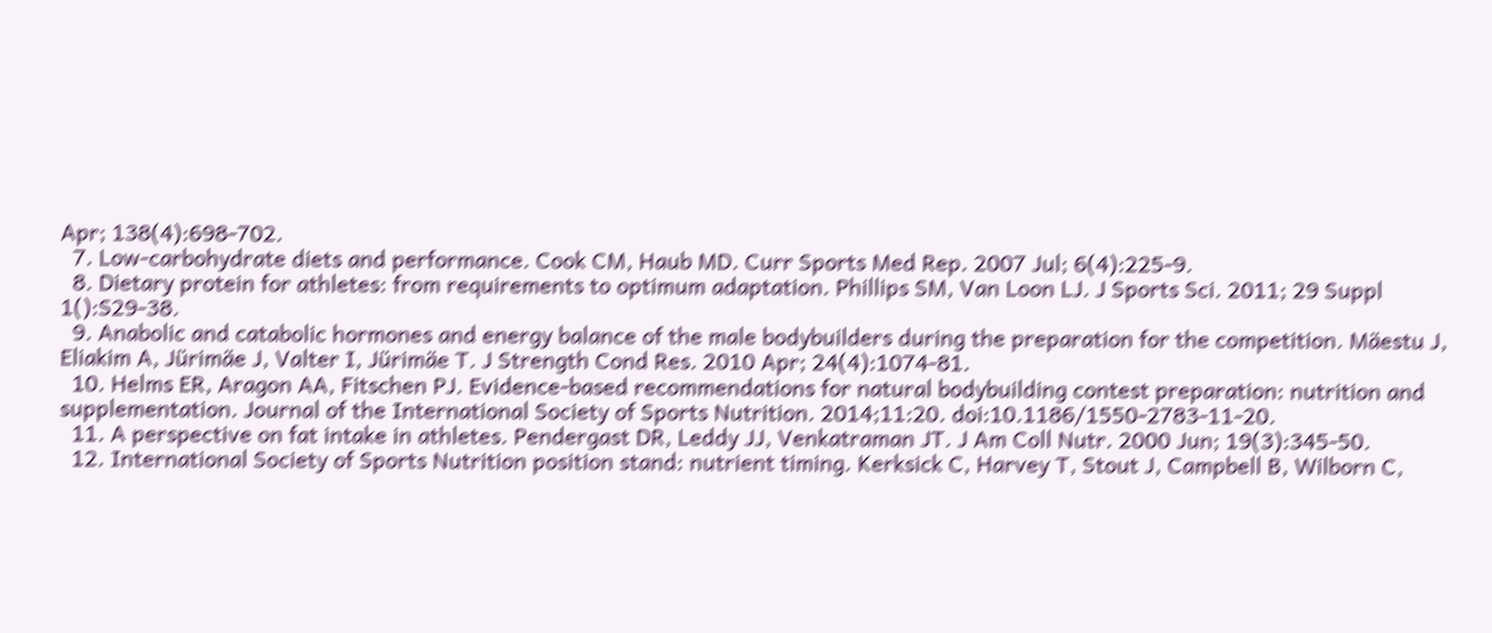Apr; 138(4):698-702.
  7. Low-carbohydrate diets and performance. Cook CM, Haub MD. Curr Sports Med Rep. 2007 Jul; 6(4):225-9.
  8. Dietary protein for athletes: from requirements to optimum adaptation. Phillips SM, Van Loon LJ. J Sports Sci. 2011; 29 Suppl 1():S29-38.
  9. Anabolic and catabolic hormones and energy balance of the male bodybuilders during the preparation for the competition. Mäestu J, Eliakim A, Jürimäe J, Valter I, Jürimäe T. J Strength Cond Res. 2010 Apr; 24(4):1074-81.
  10. Helms ER, Aragon AA, Fitschen PJ. Evidence-based recommendations for natural bodybuilding contest preparation: nutrition and supplementation. Journal of the International Society of Sports Nutrition. 2014;11:20. doi:10.1186/1550-2783-11-20.
  11. A perspective on fat intake in athletes. Pendergast DR, Leddy JJ, Venkatraman JT. J Am Coll Nutr. 2000 Jun; 19(3):345-50.
  12. International Society of Sports Nutrition position stand: nutrient timing. Kerksick C, Harvey T, Stout J, Campbell B, Wilborn C,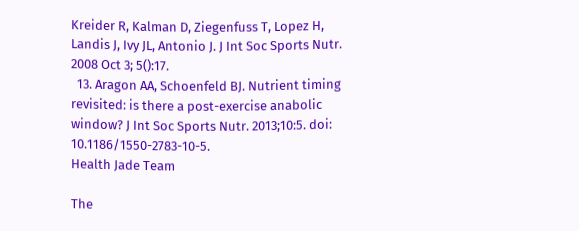Kreider R, Kalman D, Ziegenfuss T, Lopez H, Landis J, Ivy JL, Antonio J. J Int Soc Sports Nutr. 2008 Oct 3; 5():17.
  13. Aragon AA, Schoenfeld BJ. Nutrient timing revisited: is there a post-exercise anabolic window? J Int Soc Sports Nutr. 2013;10:5. doi: 10.1186/1550-2783-10-5.
Health Jade Team

The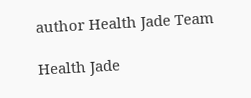author Health Jade Team

Health Jade